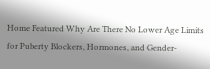Home Featured Why Are There No Lower Age Limits for Puberty Blockers, Hormones, and Gender-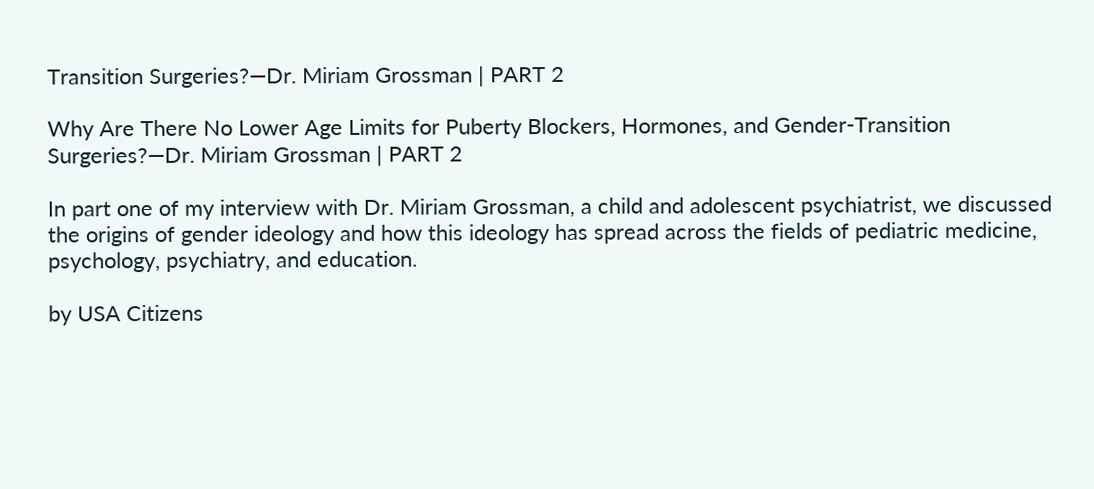Transition Surgeries?—Dr. Miriam Grossman | PART 2

Why Are There No Lower Age Limits for Puberty Blockers, Hormones, and Gender-Transition Surgeries?—Dr. Miriam Grossman | PART 2

In part one of my interview with Dr. Miriam Grossman, a child and adolescent psychiatrist, we discussed the origins of gender ideology and how this ideology has spread across the fields of pediatric medicine, psychology, psychiatry, and education.

by USA Citizens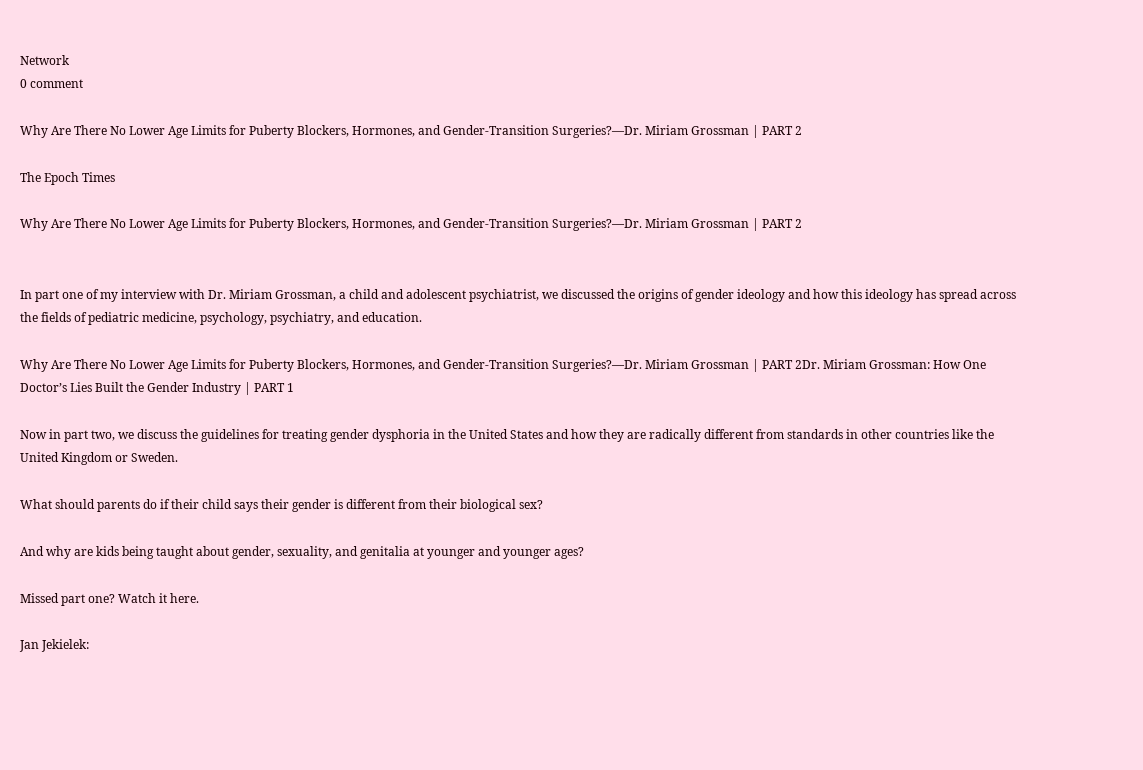Network
0 comment

Why Are There No Lower Age Limits for Puberty Blockers, Hormones, and Gender-Transition Surgeries?—Dr. Miriam Grossman | PART 2

The Epoch Times

Why Are There No Lower Age Limits for Puberty Blockers, Hormones, and Gender-Transition Surgeries?—Dr. Miriam Grossman | PART 2


In part one of my interview with Dr. Miriam Grossman, a child and adolescent psychiatrist, we discussed the origins of gender ideology and how this ideology has spread across the fields of pediatric medicine, psychology, psychiatry, and education.

Why Are There No Lower Age Limits for Puberty Blockers, Hormones, and Gender-Transition Surgeries?—Dr. Miriam Grossman | PART 2Dr. Miriam Grossman: How One Doctor’s Lies Built the Gender Industry | PART 1

Now in part two, we discuss the guidelines for treating gender dysphoria in the United States and how they are radically different from standards in other countries like the United Kingdom or Sweden.

What should parents do if their child says their gender is different from their biological sex?

And why are kids being taught about gender, sexuality, and genitalia at younger and younger ages?

Missed part one? Watch it here.

Jan Jekielek: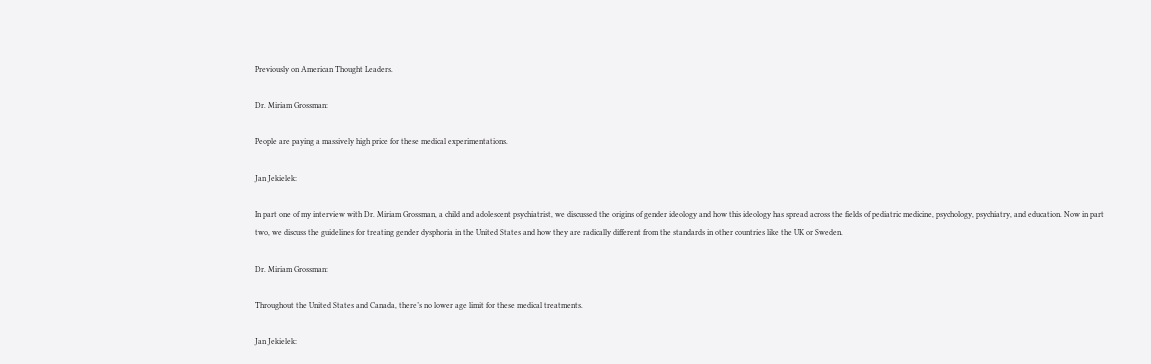Previously on American Thought Leaders.

Dr. Miriam Grossman:

People are paying a massively high price for these medical experimentations.

Jan Jekielek:

In part one of my interview with Dr. Miriam Grossman, a child and adolescent psychiatrist, we discussed the origins of gender ideology and how this ideology has spread across the fields of pediatric medicine, psychology, psychiatry, and education. Now in part two, we discuss the guidelines for treating gender dysphoria in the United States and how they are radically different from the standards in other countries like the UK or Sweden.

Dr. Miriam Grossman:

Throughout the United States and Canada, there’s no lower age limit for these medical treatments.

Jan Jekielek: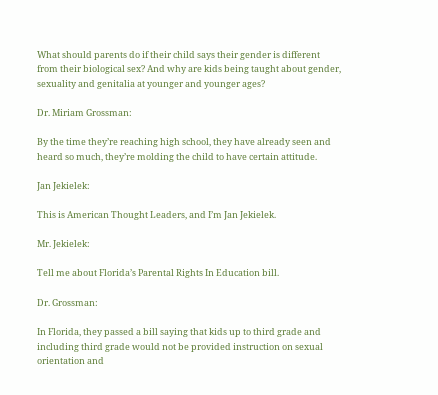What should parents do if their child says their gender is different from their biological sex? And why are kids being taught about gender, sexuality and genitalia at younger and younger ages?

Dr. Miriam Grossman:

By the time they’re reaching high school, they have already seen and heard so much, they’re molding the child to have certain attitude.

Jan Jekielek:

This is American Thought Leaders, and I’m Jan Jekielek.

Mr. Jekielek:

Tell me about Florida’s Parental Rights In Education bill.

Dr. Grossman:

In Florida, they passed a bill saying that kids up to third grade and including third grade would not be provided instruction on sexual orientation and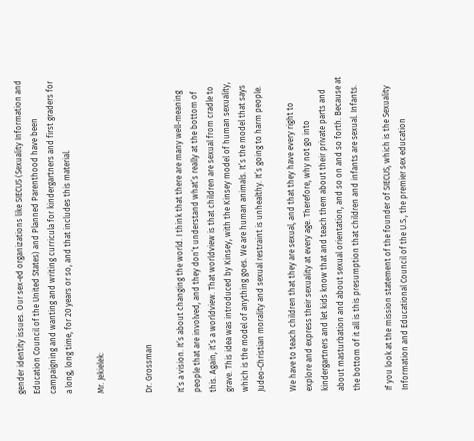gender identity issues. Our sex-ed organizations like SIECUS (Sexuality Information and Education Council of the United States) and Planned Parenthood have been campaigning and wanting and writing curricula for kindergartners and first graders for a long, long time, for 20 years or so, and that includes this material.

Mr. Jekielek:


Dr. Grossman

It’s a vision. It’s about changing the world. I think that there are many well-meaning people that are involved, and they don’t understand what’s really at the bottom of this. Again, it’s a worldview. That worldview is that children are sexual from cradle to grave. This idea was introduced by Kinsey, with the Kinsey model of human sexuality, which is the model of anything goes. We are human animals. It’s the model that says Judeo-Christian morality and sexual restraint is unhealthy. It’s going to harm people.

We have to teach children that they are sexual, and that they have every right to explore and express their sexuality at every age. Therefore, why not go into kindergartners and let kids know that and teach them about their private parts and about masturbation and about sexual orientation, and so on and so forth. Because at the bottom of it all is this presumption that children and infants are sexual. Infants.

If you look at the mission statement of the founder of SIECUS, which is the Sexuality Information and Educational Council of the U.S., the premier sex education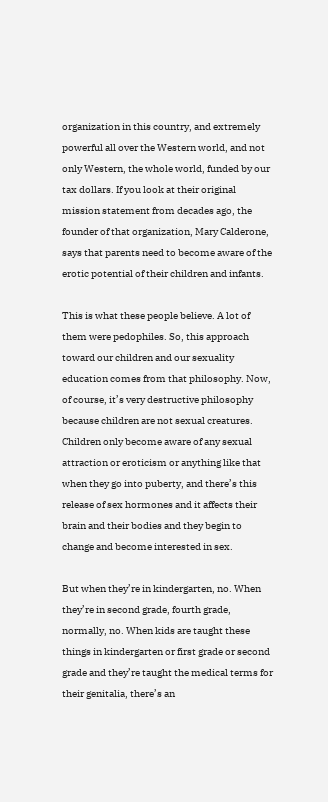organization in this country, and extremely powerful all over the Western world, and not only Western, the whole world, funded by our tax dollars. If you look at their original mission statement from decades ago, the founder of that organization, Mary Calderone, says that parents need to become aware of the erotic potential of their children and infants.

This is what these people believe. A lot of them were pedophiles. So, this approach toward our children and our sexuality education comes from that philosophy. Now, of course, it’s very destructive philosophy because children are not sexual creatures. Children only become aware of any sexual attraction or eroticism or anything like that when they go into puberty, and there’s this release of sex hormones and it affects their brain and their bodies and they begin to change and become interested in sex.

But when they’re in kindergarten, no. When they’re in second grade, fourth grade, normally, no. When kids are taught these things in kindergarten or first grade or second grade and they’re taught the medical terms for their genitalia, there’s an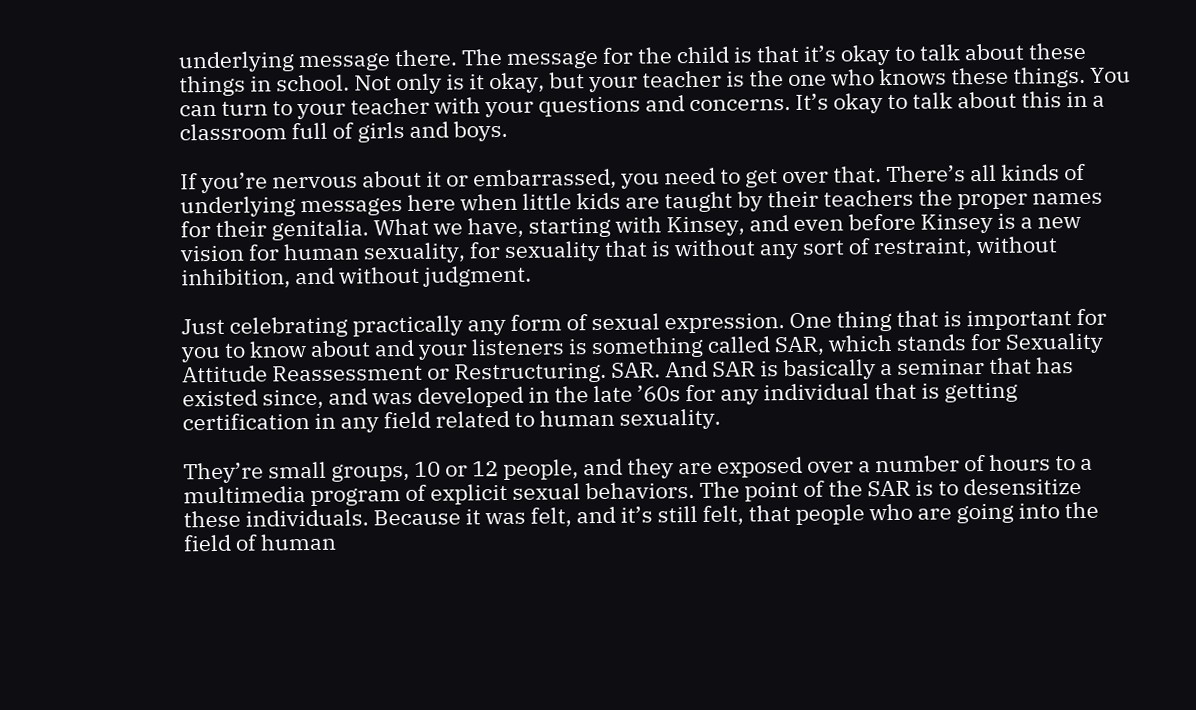underlying message there. The message for the child is that it’s okay to talk about these things in school. Not only is it okay, but your teacher is the one who knows these things. You can turn to your teacher with your questions and concerns. It’s okay to talk about this in a classroom full of girls and boys.

If you’re nervous about it or embarrassed, you need to get over that. There’s all kinds of underlying messages here when little kids are taught by their teachers the proper names for their genitalia. What we have, starting with Kinsey, and even before Kinsey is a new vision for human sexuality, for sexuality that is without any sort of restraint, without inhibition, and without judgment.

Just celebrating practically any form of sexual expression. One thing that is important for you to know about and your listeners is something called SAR, which stands for Sexuality Attitude Reassessment or Restructuring. SAR. And SAR is basically a seminar that has existed since, and was developed in the late ’60s for any individual that is getting certification in any field related to human sexuality.

They’re small groups, 10 or 12 people, and they are exposed over a number of hours to a multimedia program of explicit sexual behaviors. The point of the SAR is to desensitize these individuals. Because it was felt, and it’s still felt, that people who are going into the field of human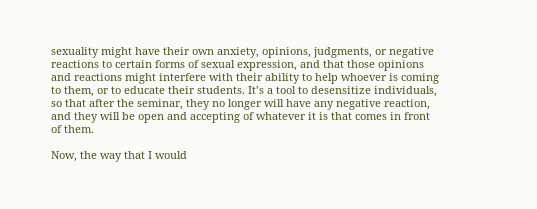sexuality might have their own anxiety, opinions, judgments, or negative reactions to certain forms of sexual expression, and that those opinions and reactions might interfere with their ability to help whoever is coming to them, or to educate their students. It’s a tool to desensitize individuals, so that after the seminar, they no longer will have any negative reaction, and they will be open and accepting of whatever it is that comes in front of them.

Now, the way that I would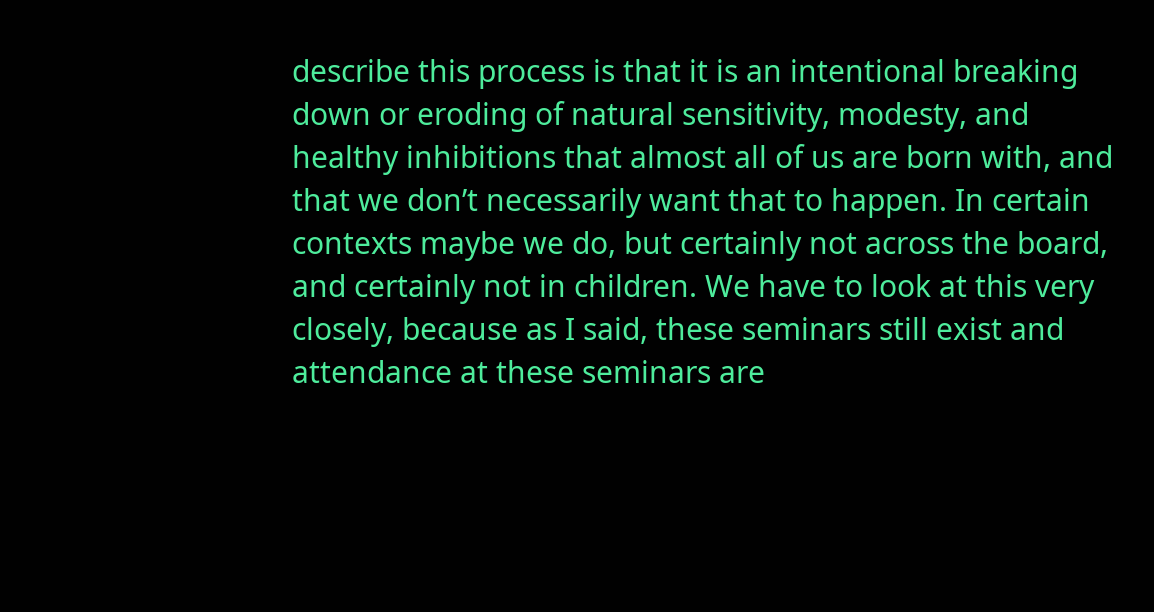describe this process is that it is an intentional breaking down or eroding of natural sensitivity, modesty, and healthy inhibitions that almost all of us are born with, and that we don’t necessarily want that to happen. In certain contexts maybe we do, but certainly not across the board, and certainly not in children. We have to look at this very closely, because as I said, these seminars still exist and attendance at these seminars are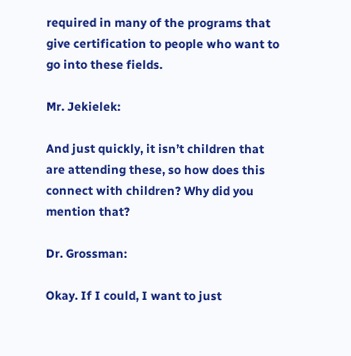required in many of the programs that give certification to people who want to go into these fields.

Mr. Jekielek:

And just quickly, it isn’t children that are attending these, so how does this connect with children? Why did you mention that?

Dr. Grossman:

Okay. If I could, I want to just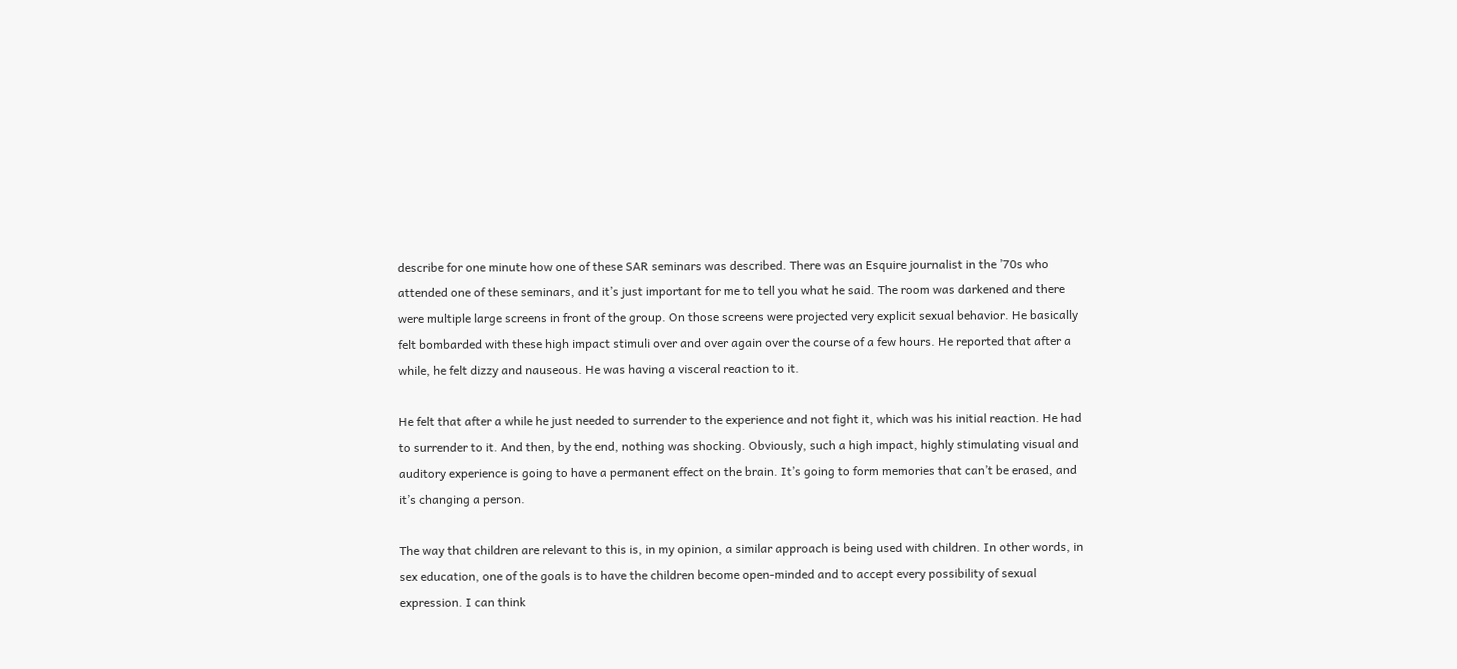describe for one minute how one of these SAR seminars was described. There was an Esquire journalist in the ’70s who attended one of these seminars, and it’s just important for me to tell you what he said. The room was darkened and there were multiple large screens in front of the group. On those screens were projected very explicit sexual behavior. He basically felt bombarded with these high impact stimuli over and over again over the course of a few hours. He reported that after a while, he felt dizzy and nauseous. He was having a visceral reaction to it.

He felt that after a while he just needed to surrender to the experience and not fight it, which was his initial reaction. He had to surrender to it. And then, by the end, nothing was shocking. Obviously, such a high impact, highly stimulating visual and auditory experience is going to have a permanent effect on the brain. It’s going to form memories that can’t be erased, and it’s changing a person.

The way that children are relevant to this is, in my opinion, a similar approach is being used with children. In other words, in sex education, one of the goals is to have the children become open-minded and to accept every possibility of sexual expression. I can think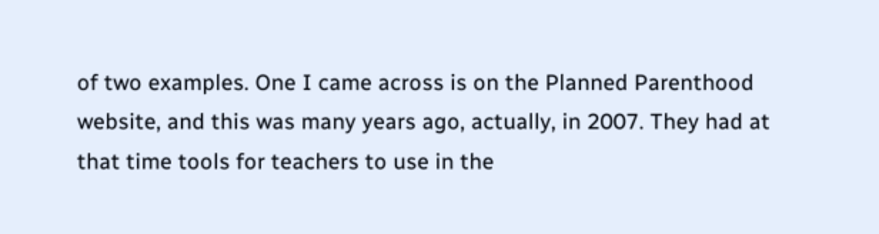of two examples. One I came across is on the Planned Parenthood website, and this was many years ago, actually, in 2007. They had at that time tools for teachers to use in the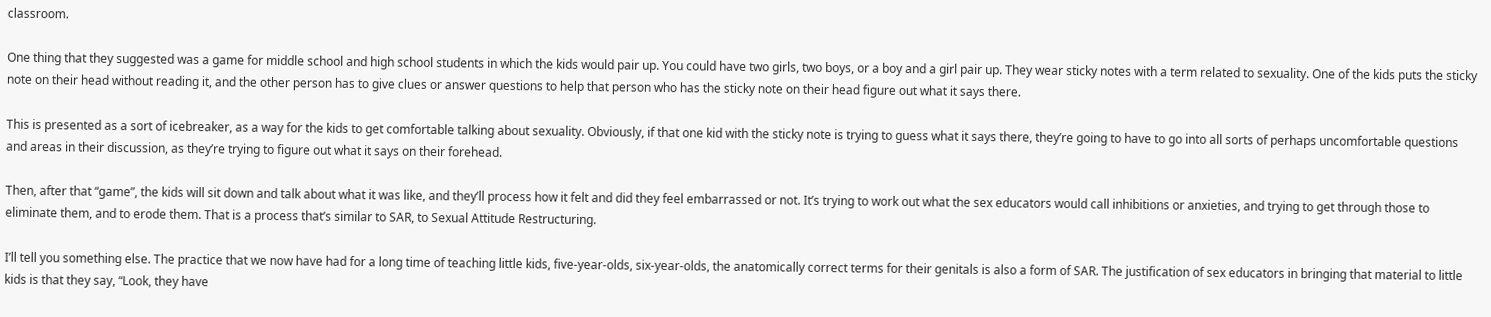classroom.

One thing that they suggested was a game for middle school and high school students in which the kids would pair up. You could have two girls, two boys, or a boy and a girl pair up. They wear sticky notes with a term related to sexuality. One of the kids puts the sticky note on their head without reading it, and the other person has to give clues or answer questions to help that person who has the sticky note on their head figure out what it says there.

This is presented as a sort of icebreaker, as a way for the kids to get comfortable talking about sexuality. Obviously, if that one kid with the sticky note is trying to guess what it says there, they’re going to have to go into all sorts of perhaps uncomfortable questions and areas in their discussion, as they’re trying to figure out what it says on their forehead.

Then, after that “game”, the kids will sit down and talk about what it was like, and they’ll process how it felt and did they feel embarrassed or not. It’s trying to work out what the sex educators would call inhibitions or anxieties, and trying to get through those to eliminate them, and to erode them. That is a process that’s similar to SAR, to Sexual Attitude Restructuring.

I’ll tell you something else. The practice that we now have had for a long time of teaching little kids, five-year-olds, six-year-olds, the anatomically correct terms for their genitals is also a form of SAR. The justification of sex educators in bringing that material to little kids is that they say, “Look, they have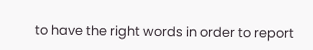to have the right words in order to report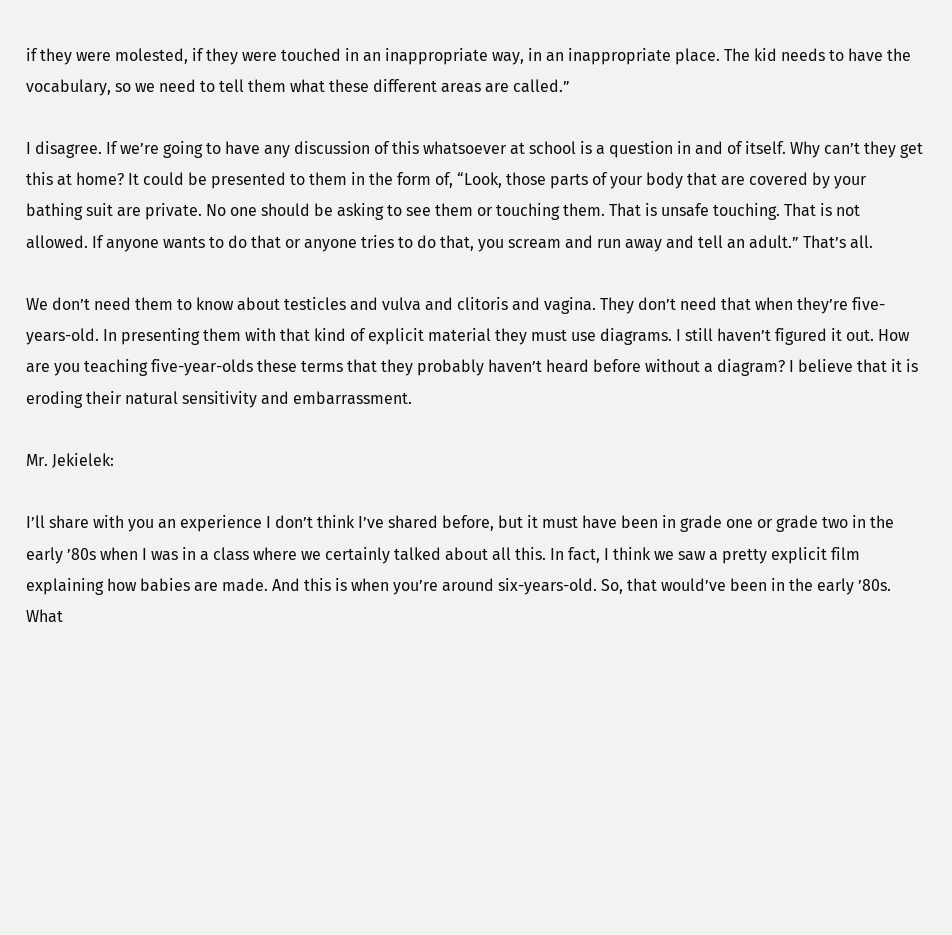if they were molested, if they were touched in an inappropriate way, in an inappropriate place. The kid needs to have the vocabulary, so we need to tell them what these different areas are called.”

I disagree. If we’re going to have any discussion of this whatsoever at school is a question in and of itself. Why can’t they get this at home? It could be presented to them in the form of, “Look, those parts of your body that are covered by your bathing suit are private. No one should be asking to see them or touching them. That is unsafe touching. That is not allowed. If anyone wants to do that or anyone tries to do that, you scream and run away and tell an adult.” That’s all.

We don’t need them to know about testicles and vulva and clitoris and vagina. They don’t need that when they’re five-years-old. In presenting them with that kind of explicit material they must use diagrams. I still haven’t figured it out. How are you teaching five-year-olds these terms that they probably haven’t heard before without a diagram? I believe that it is eroding their natural sensitivity and embarrassment.

Mr. Jekielek:

I’ll share with you an experience I don’t think I’ve shared before, but it must have been in grade one or grade two in the early ’80s when I was in a class where we certainly talked about all this. In fact, I think we saw a pretty explicit film explaining how babies are made. And this is when you’re around six-years-old. So, that would’ve been in the early ’80s. What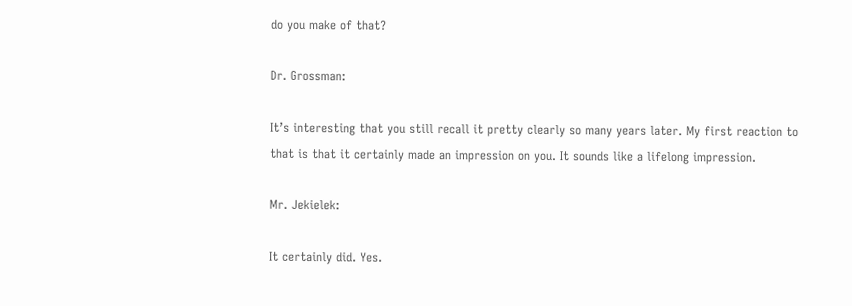do you make of that?

Dr. Grossman:

It’s interesting that you still recall it pretty clearly so many years later. My first reaction to that is that it certainly made an impression on you. It sounds like a lifelong impression.

Mr. Jekielek:

It certainly did. Yes.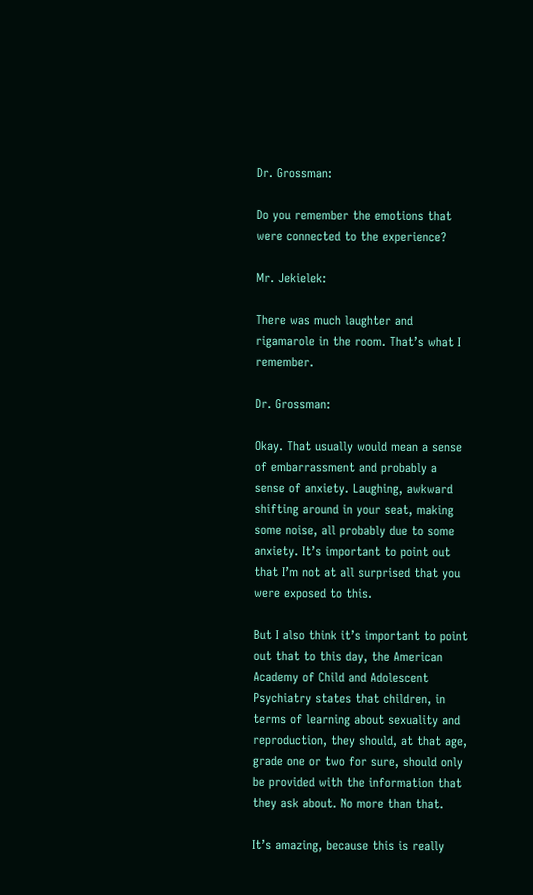Dr. Grossman:

Do you remember the emotions that were connected to the experience?

Mr. Jekielek:

There was much laughter and rigamarole in the room. That’s what I remember.

Dr. Grossman:

Okay. That usually would mean a sense of embarrassment and probably a sense of anxiety. Laughing, awkward shifting around in your seat, making some noise, all probably due to some anxiety. It’s important to point out that I’m not at all surprised that you were exposed to this.

But I also think it’s important to point out that to this day, the American Academy of Child and Adolescent Psychiatry states that children, in terms of learning about sexuality and reproduction, they should, at that age, grade one or two for sure, should only be provided with the information that they ask about. No more than that.

It’s amazing, because this is really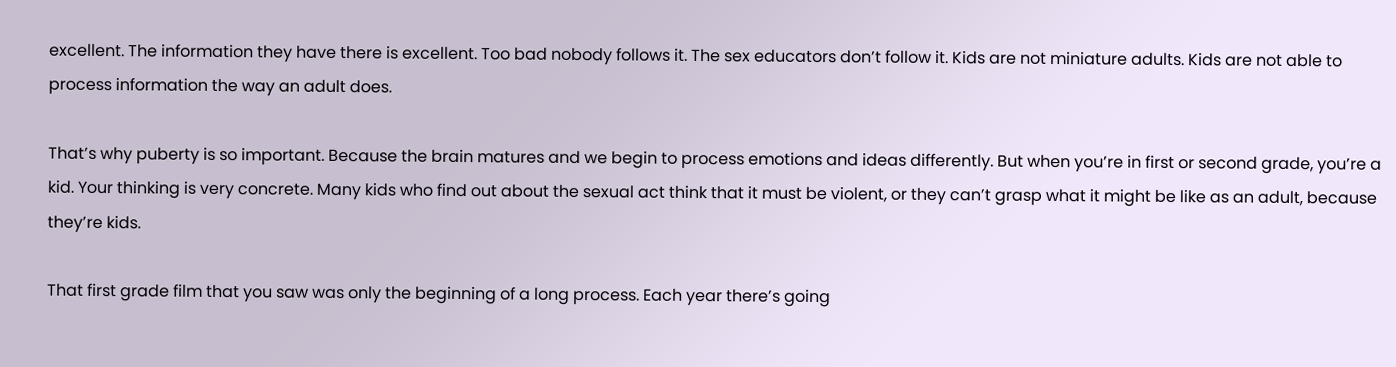excellent. The information they have there is excellent. Too bad nobody follows it. The sex educators don’t follow it. Kids are not miniature adults. Kids are not able to process information the way an adult does.

That’s why puberty is so important. Because the brain matures and we begin to process emotions and ideas differently. But when you’re in first or second grade, you’re a kid. Your thinking is very concrete. Many kids who find out about the sexual act think that it must be violent, or they can’t grasp what it might be like as an adult, because they’re kids.

That first grade film that you saw was only the beginning of a long process. Each year there’s going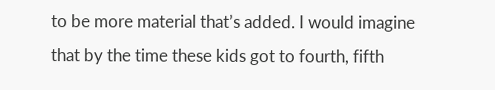to be more material that’s added. I would imagine that by the time these kids got to fourth, fifth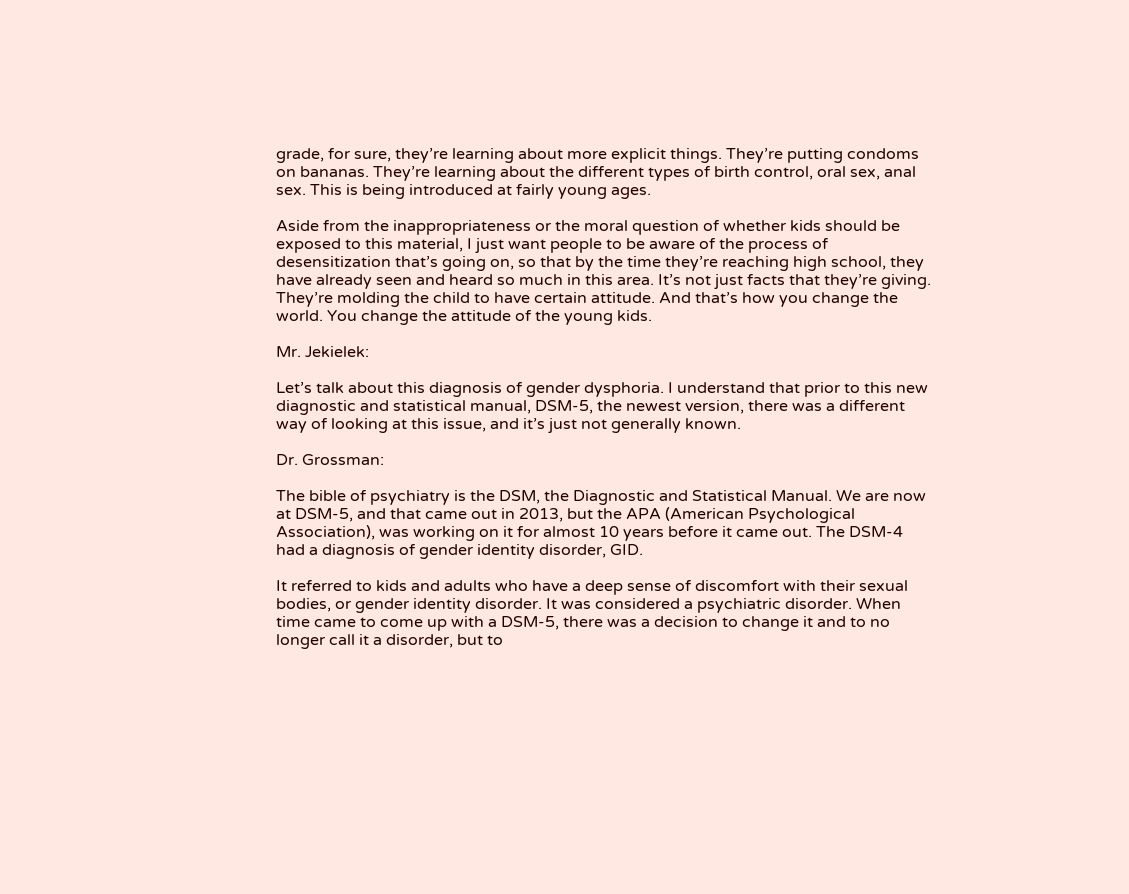grade, for sure, they’re learning about more explicit things. They’re putting condoms on bananas. They’re learning about the different types of birth control, oral sex, anal sex. This is being introduced at fairly young ages.

Aside from the inappropriateness or the moral question of whether kids should be exposed to this material, I just want people to be aware of the process of desensitization that’s going on, so that by the time they’re reaching high school, they have already seen and heard so much in this area. It’s not just facts that they’re giving. They’re molding the child to have certain attitude. And that’s how you change the world. You change the attitude of the young kids.

Mr. Jekielek:

Let’s talk about this diagnosis of gender dysphoria. I understand that prior to this new diagnostic and statistical manual, DSM-5, the newest version, there was a different way of looking at this issue, and it’s just not generally known.

Dr. Grossman:

The bible of psychiatry is the DSM, the Diagnostic and Statistical Manual. We are now at DSM-5, and that came out in 2013, but the APA (American Psychological Association), was working on it for almost 10 years before it came out. The DSM-4 had a diagnosis of gender identity disorder, GID.

It referred to kids and adults who have a deep sense of discomfort with their sexual bodies, or gender identity disorder. It was considered a psychiatric disorder. When time came to come up with a DSM-5, there was a decision to change it and to no longer call it a disorder, but to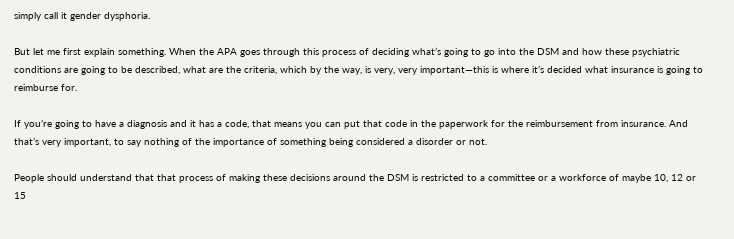simply call it gender dysphoria.

But let me first explain something. When the APA goes through this process of deciding what’s going to go into the DSM and how these psychiatric conditions are going to be described, what are the criteria, which by the way, is very, very important—this is where it’s decided what insurance is going to reimburse for.

If you’re going to have a diagnosis and it has a code, that means you can put that code in the paperwork for the reimbursement from insurance. And that’s very important, to say nothing of the importance of something being considered a disorder or not.

People should understand that that process of making these decisions around the DSM is restricted to a committee or a workforce of maybe 10, 12 or 15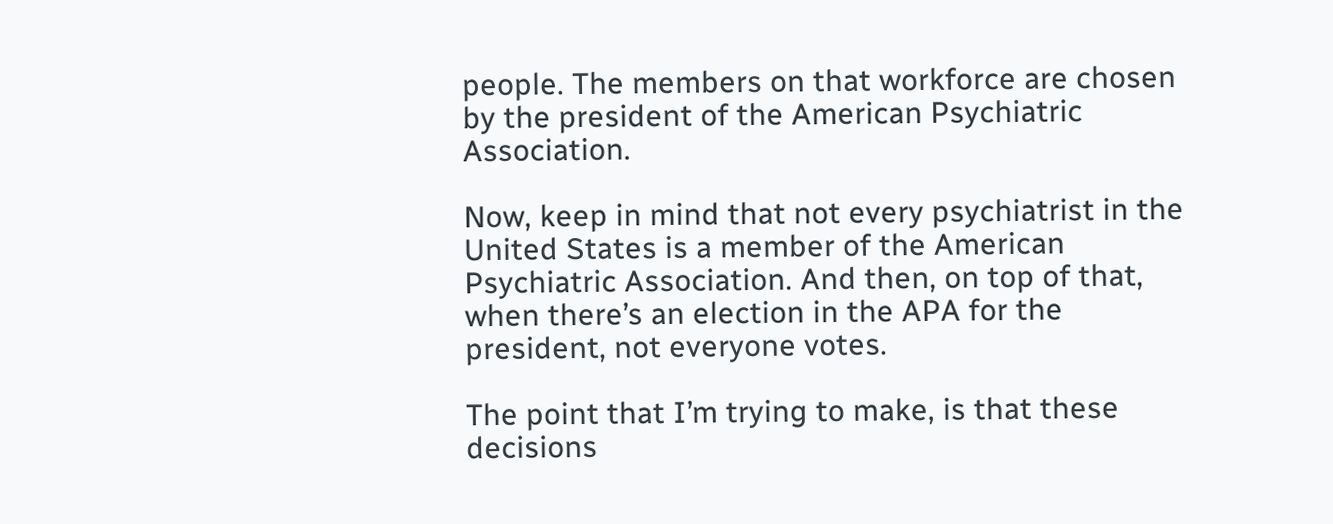people. The members on that workforce are chosen by the president of the American Psychiatric Association.

Now, keep in mind that not every psychiatrist in the United States is a member of the American Psychiatric Association. And then, on top of that, when there’s an election in the APA for the president, not everyone votes.

The point that I’m trying to make, is that these decisions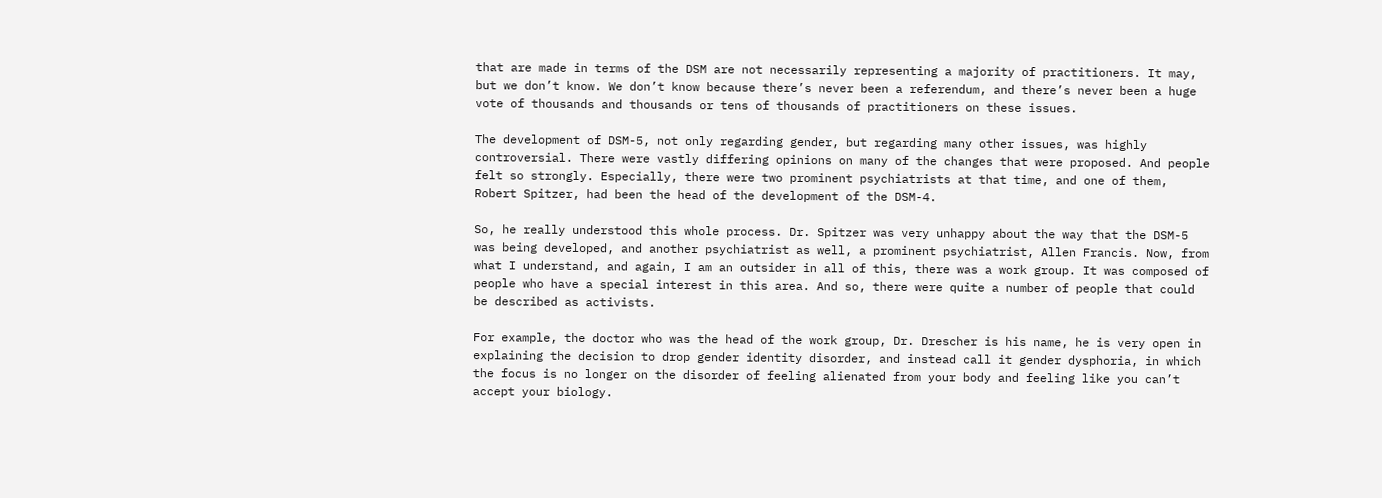that are made in terms of the DSM are not necessarily representing a majority of practitioners. It may, but we don’t know. We don’t know because there’s never been a referendum, and there’s never been a huge vote of thousands and thousands or tens of thousands of practitioners on these issues.

The development of DSM-5, not only regarding gender, but regarding many other issues, was highly controversial. There were vastly differing opinions on many of the changes that were proposed. And people felt so strongly. Especially, there were two prominent psychiatrists at that time, and one of them, Robert Spitzer, had been the head of the development of the DSM-4.

So, he really understood this whole process. Dr. Spitzer was very unhappy about the way that the DSM-5 was being developed, and another psychiatrist as well, a prominent psychiatrist, Allen Francis. Now, from what I understand, and again, I am an outsider in all of this, there was a work group. It was composed of people who have a special interest in this area. And so, there were quite a number of people that could be described as activists.

For example, the doctor who was the head of the work group, Dr. Drescher is his name, he is very open in explaining the decision to drop gender identity disorder, and instead call it gender dysphoria, in which the focus is no longer on the disorder of feeling alienated from your body and feeling like you can’t accept your biology.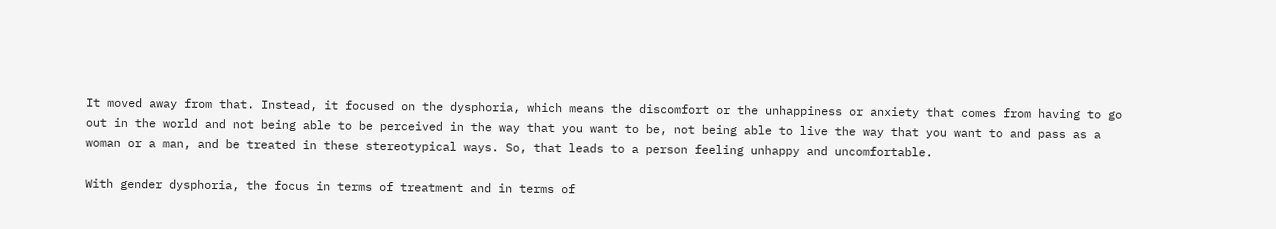It moved away from that. Instead, it focused on the dysphoria, which means the discomfort or the unhappiness or anxiety that comes from having to go out in the world and not being able to be perceived in the way that you want to be, not being able to live the way that you want to and pass as a woman or a man, and be treated in these stereotypical ways. So, that leads to a person feeling unhappy and uncomfortable.

With gender dysphoria, the focus in terms of treatment and in terms of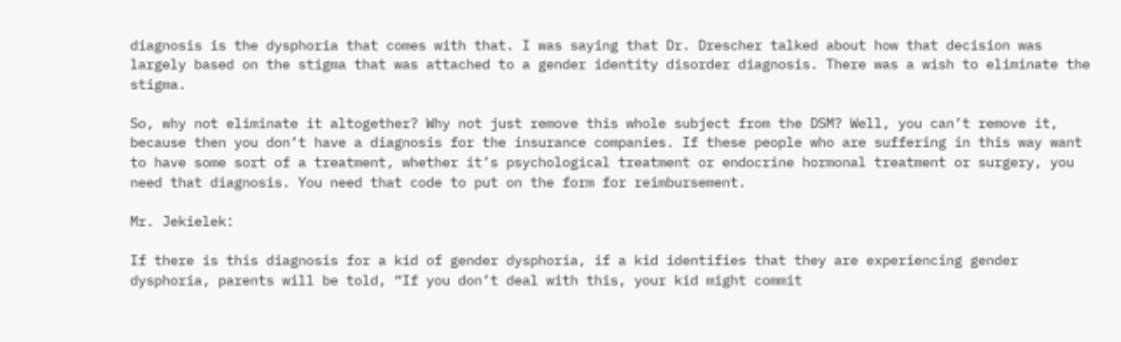diagnosis is the dysphoria that comes with that. I was saying that Dr. Drescher talked about how that decision was largely based on the stigma that was attached to a gender identity disorder diagnosis. There was a wish to eliminate the stigma.

So, why not eliminate it altogether? Why not just remove this whole subject from the DSM? Well, you can’t remove it, because then you don’t have a diagnosis for the insurance companies. If these people who are suffering in this way want to have some sort of a treatment, whether it’s psychological treatment or endocrine hormonal treatment or surgery, you need that diagnosis. You need that code to put on the form for reimbursement.

Mr. Jekielek:

If there is this diagnosis for a kid of gender dysphoria, if a kid identifies that they are experiencing gender dysphoria, parents will be told, “If you don’t deal with this, your kid might commit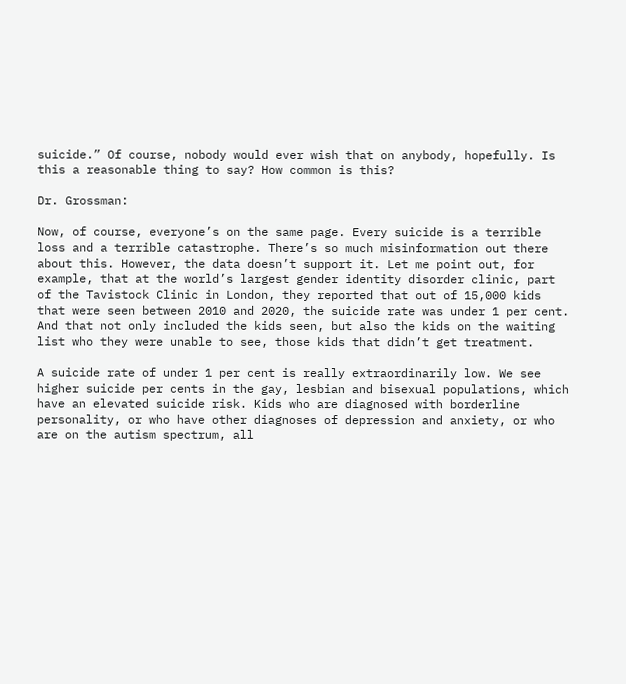suicide.” Of course, nobody would ever wish that on anybody, hopefully. Is this a reasonable thing to say? How common is this?

Dr. Grossman:

Now, of course, everyone’s on the same page. Every suicide is a terrible loss and a terrible catastrophe. There’s so much misinformation out there about this. However, the data doesn’t support it. Let me point out, for example, that at the world’s largest gender identity disorder clinic, part of the Tavistock Clinic in London, they reported that out of 15,000 kids that were seen between 2010 and 2020, the suicide rate was under 1 per cent. And that not only included the kids seen, but also the kids on the waiting list who they were unable to see, those kids that didn’t get treatment.

A suicide rate of under 1 per cent is really extraordinarily low. We see higher suicide per cents in the gay, lesbian and bisexual populations, which have an elevated suicide risk. Kids who are diagnosed with borderline personality, or who have other diagnoses of depression and anxiety, or who are on the autism spectrum, all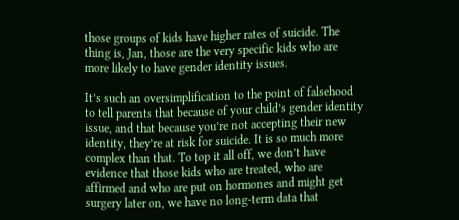those groups of kids have higher rates of suicide. The thing is, Jan, those are the very specific kids who are more likely to have gender identity issues.

It’s such an oversimplification to the point of falsehood to tell parents that because of your child’s gender identity issue, and that because you’re not accepting their new identity, they’re at risk for suicide. It is so much more complex than that. To top it all off, we don’t have evidence that those kids who are treated, who are affirmed and who are put on hormones and might get surgery later on, we have no long-term data that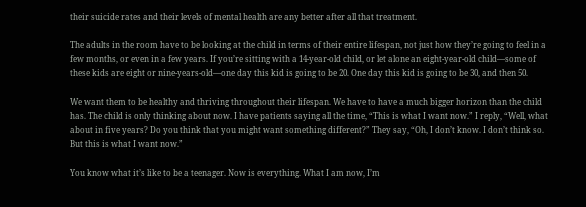their suicide rates and their levels of mental health are any better after all that treatment.

The adults in the room have to be looking at the child in terms of their entire lifespan, not just how they’re going to feel in a few months, or even in a few years. If you’re sitting with a 14-year-old child, or let alone an eight-year-old child—some of these kids are eight or nine-years-old—one day this kid is going to be 20. One day this kid is going to be 30, and then 50.

We want them to be healthy and thriving throughout their lifespan. We have to have a much bigger horizon than the child has. The child is only thinking about now. I have patients saying all the time, “This is what I want now.” I reply, “Well, what about in five years? Do you think that you might want something different?” They say, “Oh, I don’t know. I don’t think so. But this is what I want now.”

You know what it’s like to be a teenager. Now is everything. What I am now, I’m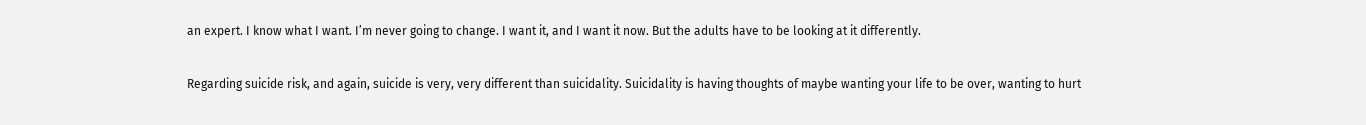an expert. I know what I want. I’m never going to change. I want it, and I want it now. But the adults have to be looking at it differently.

Regarding suicide risk, and again, suicide is very, very different than suicidality. Suicidality is having thoughts of maybe wanting your life to be over, wanting to hurt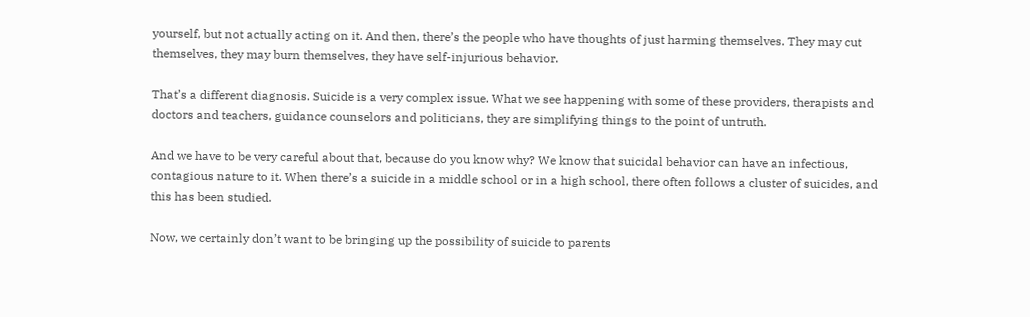yourself, but not actually acting on it. And then, there’s the people who have thoughts of just harming themselves. They may cut themselves, they may burn themselves, they have self-injurious behavior.

That’s a different diagnosis. Suicide is a very complex issue. What we see happening with some of these providers, therapists and doctors and teachers, guidance counselors and politicians, they are simplifying things to the point of untruth.

And we have to be very careful about that, because do you know why? We know that suicidal behavior can have an infectious, contagious nature to it. When there’s a suicide in a middle school or in a high school, there often follows a cluster of suicides, and this has been studied.

Now, we certainly don’t want to be bringing up the possibility of suicide to parents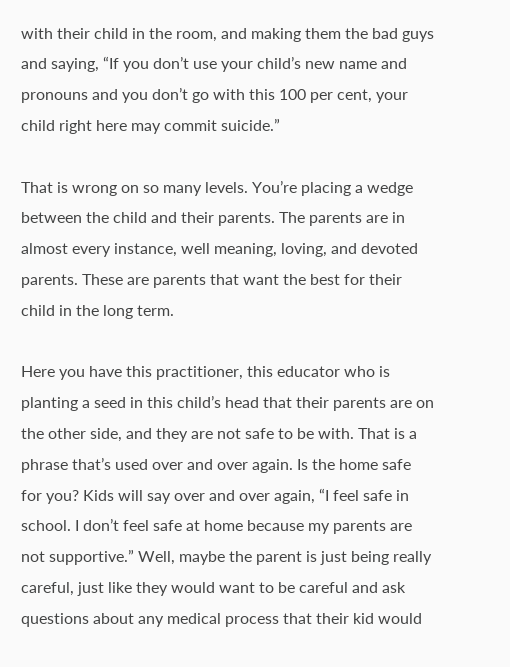with their child in the room, and making them the bad guys and saying, “If you don’t use your child’s new name and pronouns and you don’t go with this 100 per cent, your child right here may commit suicide.”

That is wrong on so many levels. You’re placing a wedge between the child and their parents. The parents are in almost every instance, well meaning, loving, and devoted parents. These are parents that want the best for their child in the long term.

Here you have this practitioner, this educator who is planting a seed in this child’s head that their parents are on the other side, and they are not safe to be with. That is a phrase that’s used over and over again. Is the home safe for you? Kids will say over and over again, “I feel safe in school. I don’t feel safe at home because my parents are not supportive.” Well, maybe the parent is just being really careful, just like they would want to be careful and ask questions about any medical process that their kid would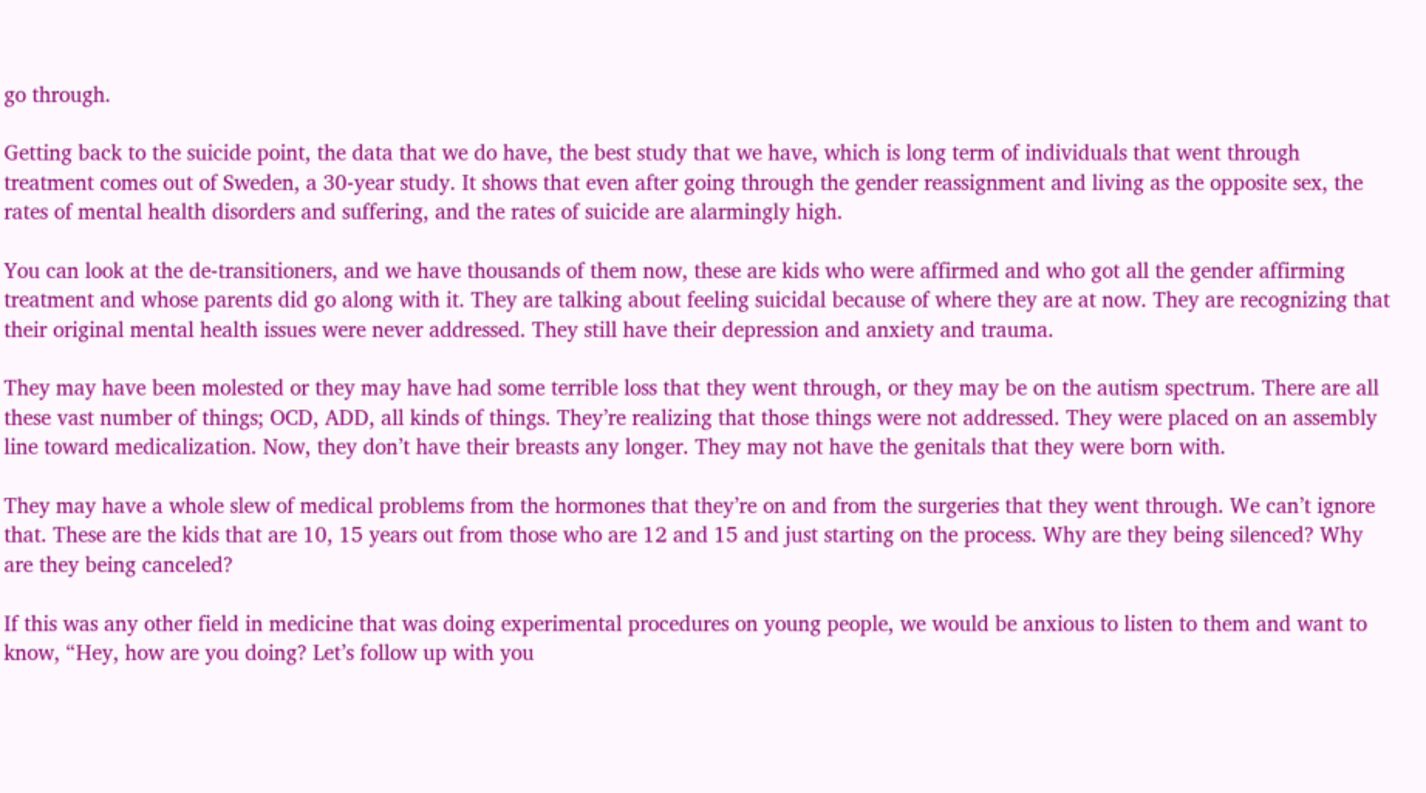go through.

Getting back to the suicide point, the data that we do have, the best study that we have, which is long term of individuals that went through treatment comes out of Sweden, a 30-year study. It shows that even after going through the gender reassignment and living as the opposite sex, the rates of mental health disorders and suffering, and the rates of suicide are alarmingly high.

You can look at the de-transitioners, and we have thousands of them now, these are kids who were affirmed and who got all the gender affirming treatment and whose parents did go along with it. They are talking about feeling suicidal because of where they are at now. They are recognizing that their original mental health issues were never addressed. They still have their depression and anxiety and trauma.

They may have been molested or they may have had some terrible loss that they went through, or they may be on the autism spectrum. There are all these vast number of things; OCD, ADD, all kinds of things. They’re realizing that those things were not addressed. They were placed on an assembly line toward medicalization. Now, they don’t have their breasts any longer. They may not have the genitals that they were born with.

They may have a whole slew of medical problems from the hormones that they’re on and from the surgeries that they went through. We can’t ignore that. These are the kids that are 10, 15 years out from those who are 12 and 15 and just starting on the process. Why are they being silenced? Why are they being canceled?

If this was any other field in medicine that was doing experimental procedures on young people, we would be anxious to listen to them and want to know, “Hey, how are you doing? Let’s follow up with you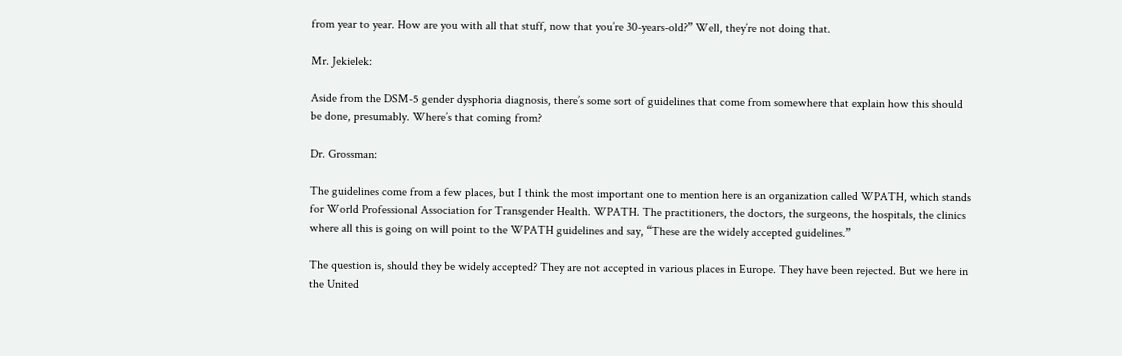from year to year. How are you with all that stuff, now that you’re 30-years-old?” Well, they’re not doing that.

Mr. Jekielek:

Aside from the DSM-5 gender dysphoria diagnosis, there’s some sort of guidelines that come from somewhere that explain how this should be done, presumably. Where’s that coming from?

Dr. Grossman:

The guidelines come from a few places, but I think the most important one to mention here is an organization called WPATH, which stands for World Professional Association for Transgender Health. WPATH. The practitioners, the doctors, the surgeons, the hospitals, the clinics where all this is going on will point to the WPATH guidelines and say, “These are the widely accepted guidelines.”

The question is, should they be widely accepted? They are not accepted in various places in Europe. They have been rejected. But we here in the United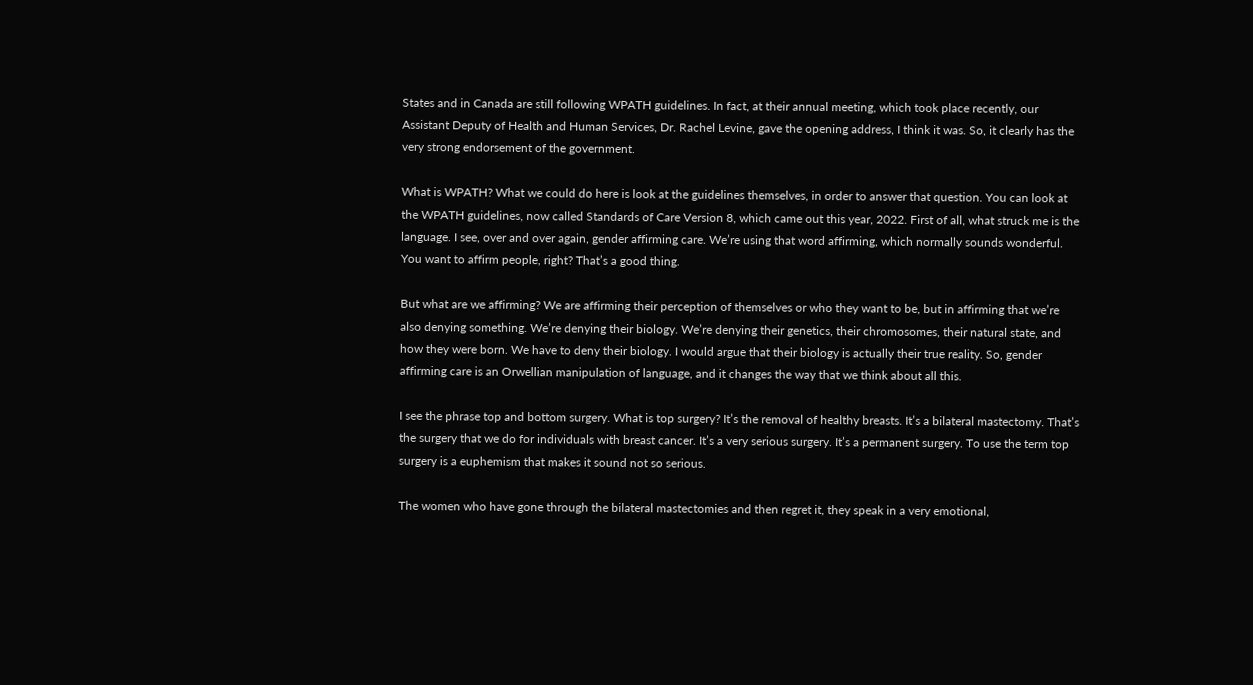States and in Canada are still following WPATH guidelines. In fact, at their annual meeting, which took place recently, our Assistant Deputy of Health and Human Services, Dr. Rachel Levine, gave the opening address, I think it was. So, it clearly has the very strong endorsement of the government.

What is WPATH? What we could do here is look at the guidelines themselves, in order to answer that question. You can look at the WPATH guidelines, now called Standards of Care Version 8, which came out this year, 2022. First of all, what struck me is the language. I see, over and over again, gender affirming care. We’re using that word affirming, which normally sounds wonderful. You want to affirm people, right? That’s a good thing.

But what are we affirming? We are affirming their perception of themselves or who they want to be, but in affirming that we’re also denying something. We’re denying their biology. We’re denying their genetics, their chromosomes, their natural state, and how they were born. We have to deny their biology. I would argue that their biology is actually their true reality. So, gender affirming care is an Orwellian manipulation of language, and it changes the way that we think about all this.

I see the phrase top and bottom surgery. What is top surgery? It’s the removal of healthy breasts. It’s a bilateral mastectomy. That’s the surgery that we do for individuals with breast cancer. It’s a very serious surgery. It’s a permanent surgery. To use the term top surgery is a euphemism that makes it sound not so serious.

The women who have gone through the bilateral mastectomies and then regret it, they speak in a very emotional,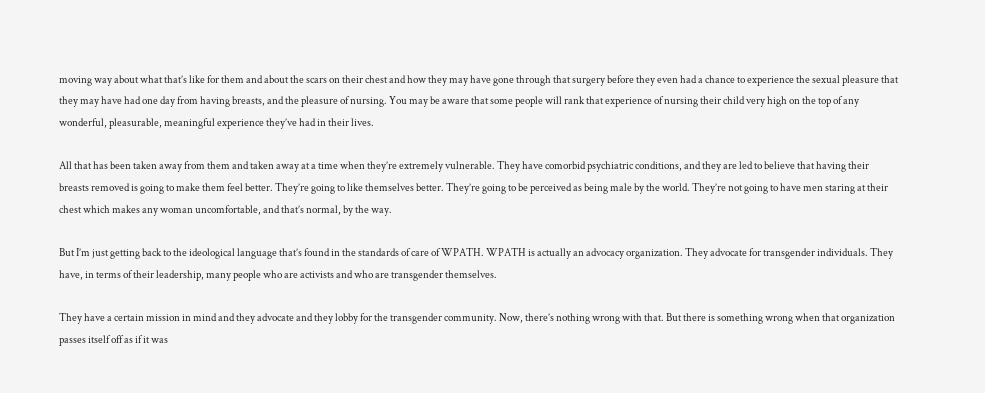moving way about what that’s like for them and about the scars on their chest and how they may have gone through that surgery before they even had a chance to experience the sexual pleasure that they may have had one day from having breasts, and the pleasure of nursing. You may be aware that some people will rank that experience of nursing their child very high on the top of any wonderful, pleasurable, meaningful experience they’ve had in their lives.

All that has been taken away from them and taken away at a time when they’re extremely vulnerable. They have comorbid psychiatric conditions, and they are led to believe that having their breasts removed is going to make them feel better. They’re going to like themselves better. They’re going to be perceived as being male by the world. They’re not going to have men staring at their chest which makes any woman uncomfortable, and that’s normal, by the way.

But I’m just getting back to the ideological language that’s found in the standards of care of WPATH. WPATH is actually an advocacy organization. They advocate for transgender individuals. They have, in terms of their leadership, many people who are activists and who are transgender themselves.

They have a certain mission in mind and they advocate and they lobby for the transgender community. Now, there’s nothing wrong with that. But there is something wrong when that organization passes itself off as if it was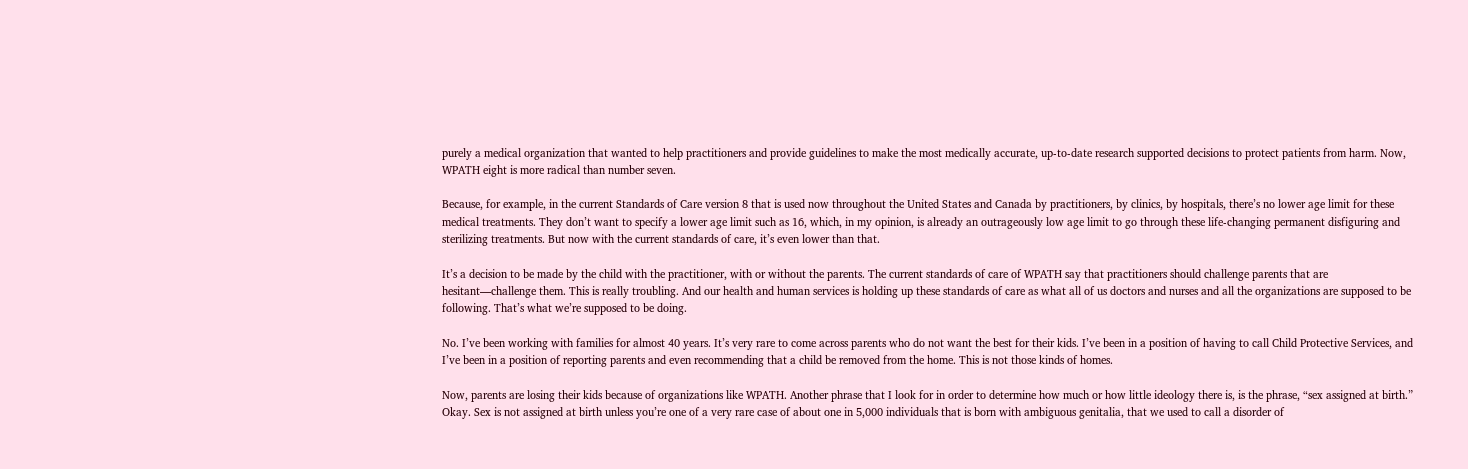purely a medical organization that wanted to help practitioners and provide guidelines to make the most medically accurate, up-to-date research supported decisions to protect patients from harm. Now, WPATH eight is more radical than number seven.

Because, for example, in the current Standards of Care version 8 that is used now throughout the United States and Canada by practitioners, by clinics, by hospitals, there’s no lower age limit for these medical treatments. They don’t want to specify a lower age limit such as 16, which, in my opinion, is already an outrageously low age limit to go through these life-changing permanent disfiguring and sterilizing treatments. But now with the current standards of care, it’s even lower than that.

It’s a decision to be made by the child with the practitioner, with or without the parents. The current standards of care of WPATH say that practitioners should challenge parents that are hesitant—challenge them. This is really troubling. And our health and human services is holding up these standards of care as what all of us doctors and nurses and all the organizations are supposed to be following. That’s what we’re supposed to be doing.

No. I’ve been working with families for almost 40 years. It’s very rare to come across parents who do not want the best for their kids. I’ve been in a position of having to call Child Protective Services, and I’ve been in a position of reporting parents and even recommending that a child be removed from the home. This is not those kinds of homes.

Now, parents are losing their kids because of organizations like WPATH. Another phrase that I look for in order to determine how much or how little ideology there is, is the phrase, “sex assigned at birth.” Okay. Sex is not assigned at birth unless you’re one of a very rare case of about one in 5,000 individuals that is born with ambiguous genitalia, that we used to call a disorder of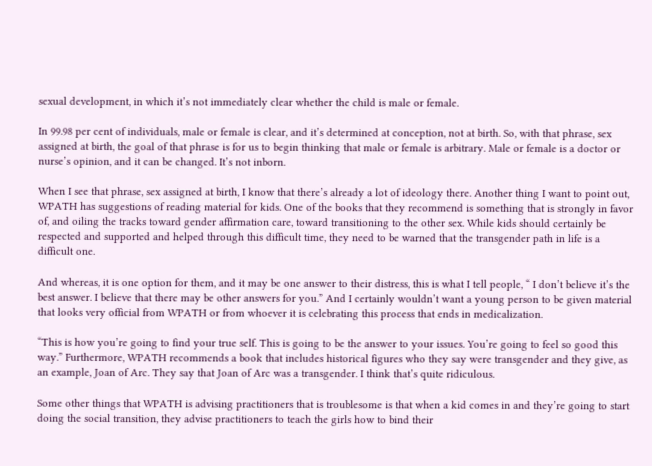sexual development, in which it’s not immediately clear whether the child is male or female.

In 99.98 per cent of individuals, male or female is clear, and it’s determined at conception, not at birth. So, with that phrase, sex assigned at birth, the goal of that phrase is for us to begin thinking that male or female is arbitrary. Male or female is a doctor or nurse’s opinion, and it can be changed. It’s not inborn.

When I see that phrase, sex assigned at birth, I know that there’s already a lot of ideology there. Another thing I want to point out, WPATH has suggestions of reading material for kids. One of the books that they recommend is something that is strongly in favor of, and oiling the tracks toward gender affirmation care, toward transitioning to the other sex. While kids should certainly be respected and supported and helped through this difficult time, they need to be warned that the transgender path in life is a difficult one.

And whereas, it is one option for them, and it may be one answer to their distress, this is what I tell people, “ I don’t believe it’s the best answer. I believe that there may be other answers for you.” And I certainly wouldn’t want a young person to be given material that looks very official from WPATH or from whoever it is celebrating this process that ends in medicalization.

“This is how you’re going to find your true self. This is going to be the answer to your issues. You’re going to feel so good this way.” Furthermore, WPATH recommends a book that includes historical figures who they say were transgender and they give, as an example, Joan of Arc. They say that Joan of Arc was a transgender. I think that’s quite ridiculous.

Some other things that WPATH is advising practitioners that is troublesome is that when a kid comes in and they’re going to start doing the social transition, they advise practitioners to teach the girls how to bind their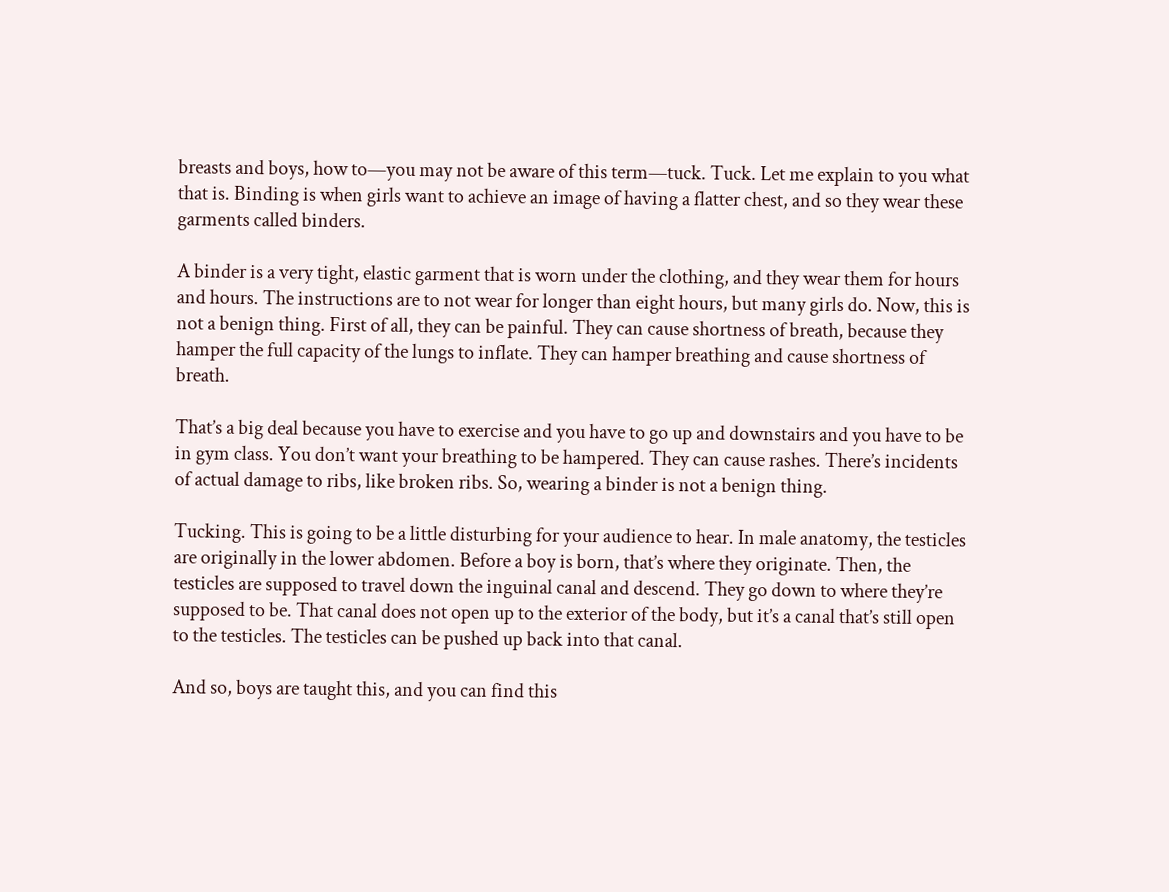breasts and boys, how to—you may not be aware of this term—tuck. Tuck. Let me explain to you what that is. Binding is when girls want to achieve an image of having a flatter chest, and so they wear these garments called binders.

A binder is a very tight, elastic garment that is worn under the clothing, and they wear them for hours and hours. The instructions are to not wear for longer than eight hours, but many girls do. Now, this is not a benign thing. First of all, they can be painful. They can cause shortness of breath, because they hamper the full capacity of the lungs to inflate. They can hamper breathing and cause shortness of breath.

That’s a big deal because you have to exercise and you have to go up and downstairs and you have to be in gym class. You don’t want your breathing to be hampered. They can cause rashes. There’s incidents of actual damage to ribs, like broken ribs. So, wearing a binder is not a benign thing.

Tucking. This is going to be a little disturbing for your audience to hear. In male anatomy, the testicles are originally in the lower abdomen. Before a boy is born, that’s where they originate. Then, the testicles are supposed to travel down the inguinal canal and descend. They go down to where they’re supposed to be. That canal does not open up to the exterior of the body, but it’s a canal that’s still open to the testicles. The testicles can be pushed up back into that canal.

And so, boys are taught this, and you can find this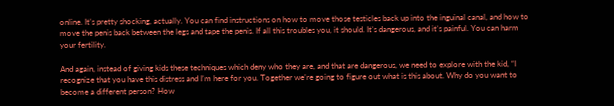online. It’s pretty shocking, actually. You can find instructions on how to move those testicles back up into the inguinal canal, and how to move the penis back between the legs and tape the penis. If all this troubles you, it should. It’s dangerous, and it’s painful. You can harm your fertility.

And again, instead of giving kids these techniques which deny who they are, and that are dangerous, we need to explore with the kid, “I recognize that you have this distress and I’m here for you. Together we’re going to figure out what is this about. Why do you want to become a different person? How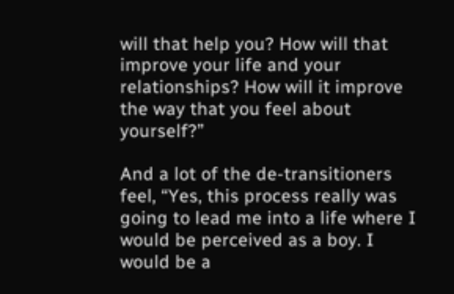will that help you? How will that improve your life and your relationships? How will it improve the way that you feel about yourself?”

And a lot of the de-transitioners feel, “Yes, this process really was going to lead me into a life where I would be perceived as a boy. I would be a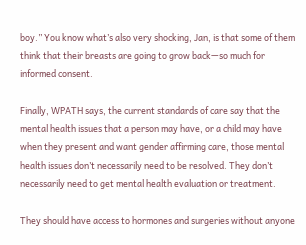boy.” You know what’s also very shocking, Jan, is that some of them think that their breasts are going to grow back—so much for informed consent.

Finally, WPATH says, the current standards of care say that the mental health issues that a person may have, or a child may have when they present and want gender affirming care, those mental health issues don’t necessarily need to be resolved. They don’t necessarily need to get mental health evaluation or treatment.

They should have access to hormones and surgeries without anyone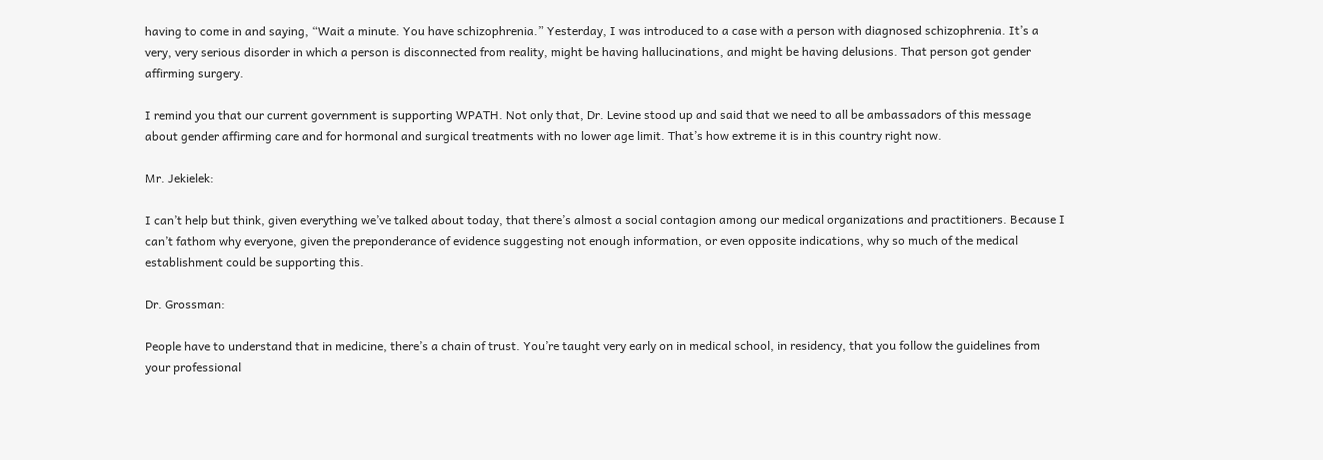having to come in and saying, “Wait a minute. You have schizophrenia.” Yesterday, I was introduced to a case with a person with diagnosed schizophrenia. It’s a very, very serious disorder in which a person is disconnected from reality, might be having hallucinations, and might be having delusions. That person got gender affirming surgery.

I remind you that our current government is supporting WPATH. Not only that, Dr. Levine stood up and said that we need to all be ambassadors of this message about gender affirming care and for hormonal and surgical treatments with no lower age limit. That’s how extreme it is in this country right now.

Mr. Jekielek:

I can’t help but think, given everything we’ve talked about today, that there’s almost a social contagion among our medical organizations and practitioners. Because I can’t fathom why everyone, given the preponderance of evidence suggesting not enough information, or even opposite indications, why so much of the medical establishment could be supporting this.

Dr. Grossman:

People have to understand that in medicine, there’s a chain of trust. You’re taught very early on in medical school, in residency, that you follow the guidelines from your professional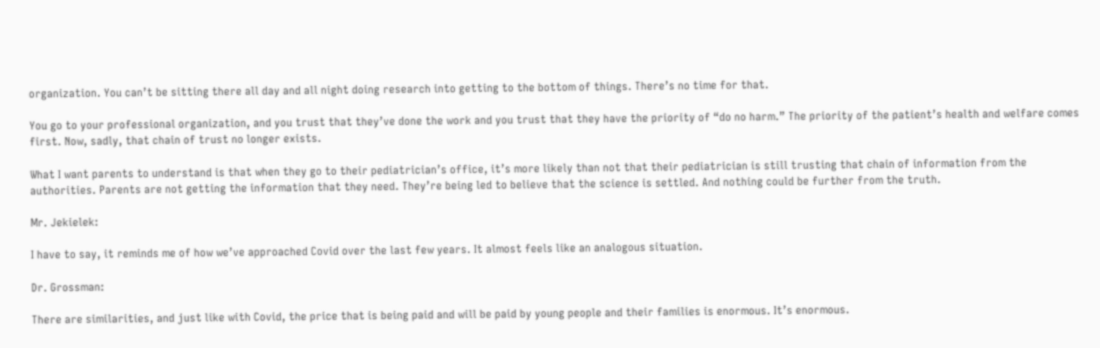organization. You can’t be sitting there all day and all night doing research into getting to the bottom of things. There’s no time for that.

You go to your professional organization, and you trust that they’ve done the work and you trust that they have the priority of “do no harm.” The priority of the patient’s health and welfare comes first. Now, sadly, that chain of trust no longer exists.

What I want parents to understand is that when they go to their pediatrician’s office, it’s more likely than not that their pediatrician is still trusting that chain of information from the authorities. Parents are not getting the information that they need. They’re being led to believe that the science is settled. And nothing could be further from the truth.

Mr. Jekielek:

I have to say, it reminds me of how we’ve approached Covid over the last few years. It almost feels like an analogous situation.

Dr. Grossman:

There are similarities, and just like with Covid, the price that is being paid and will be paid by young people and their families is enormous. It’s enormous.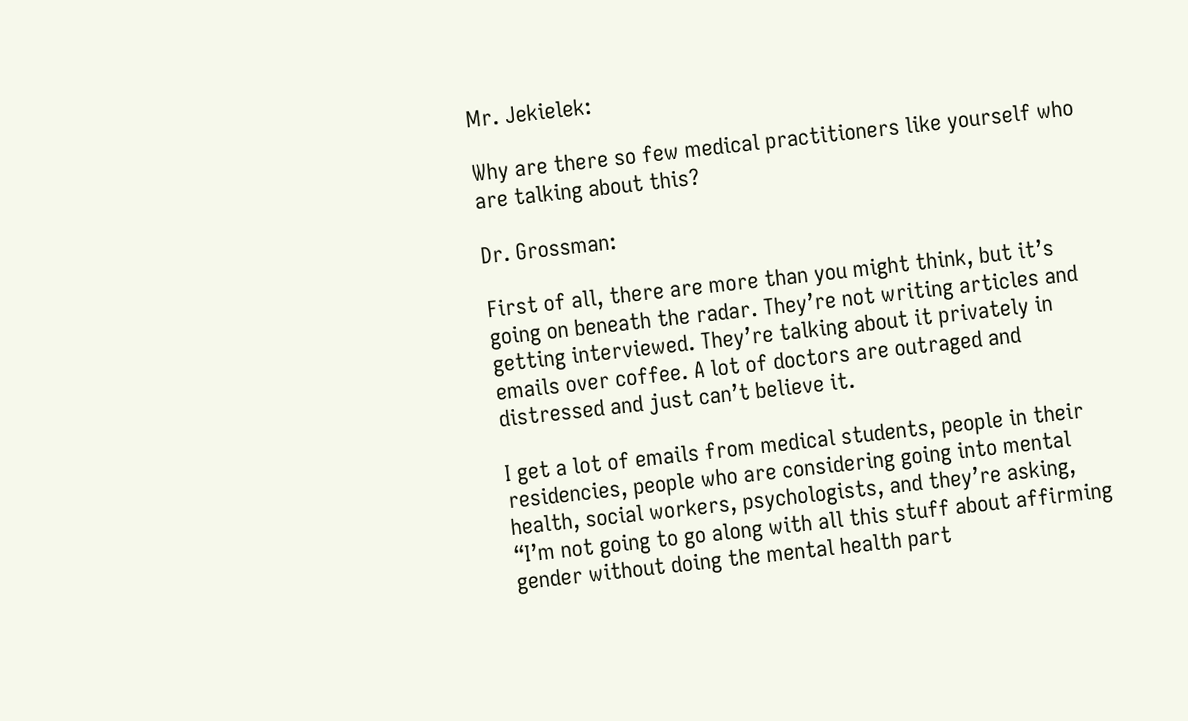Mr. Jekielek:

Why are there so few medical practitioners like yourself who are talking about this?

Dr. Grossman:

First of all, there are more than you might think, but it’s going on beneath the radar. They’re not writing articles and getting interviewed. They’re talking about it privately in emails over coffee. A lot of doctors are outraged and distressed and just can’t believe it.

I get a lot of emails from medical students, people in their residencies, people who are considering going into mental health, social workers, psychologists, and they’re asking, “I’m not going to go along with all this stuff about affirming gender without doing the mental health part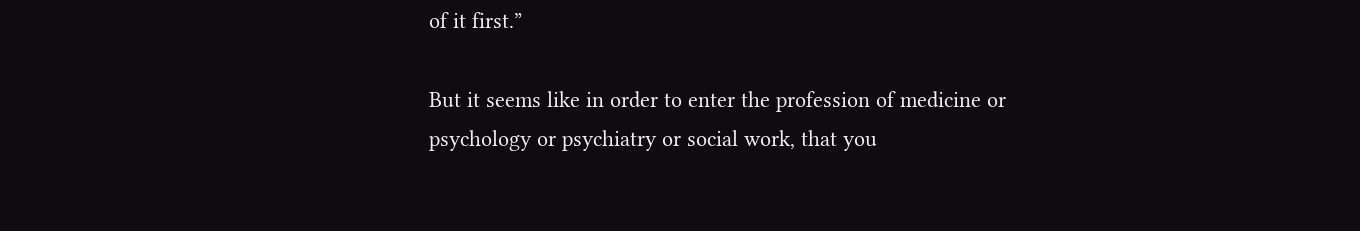of it first.”

But it seems like in order to enter the profession of medicine or psychology or psychiatry or social work, that you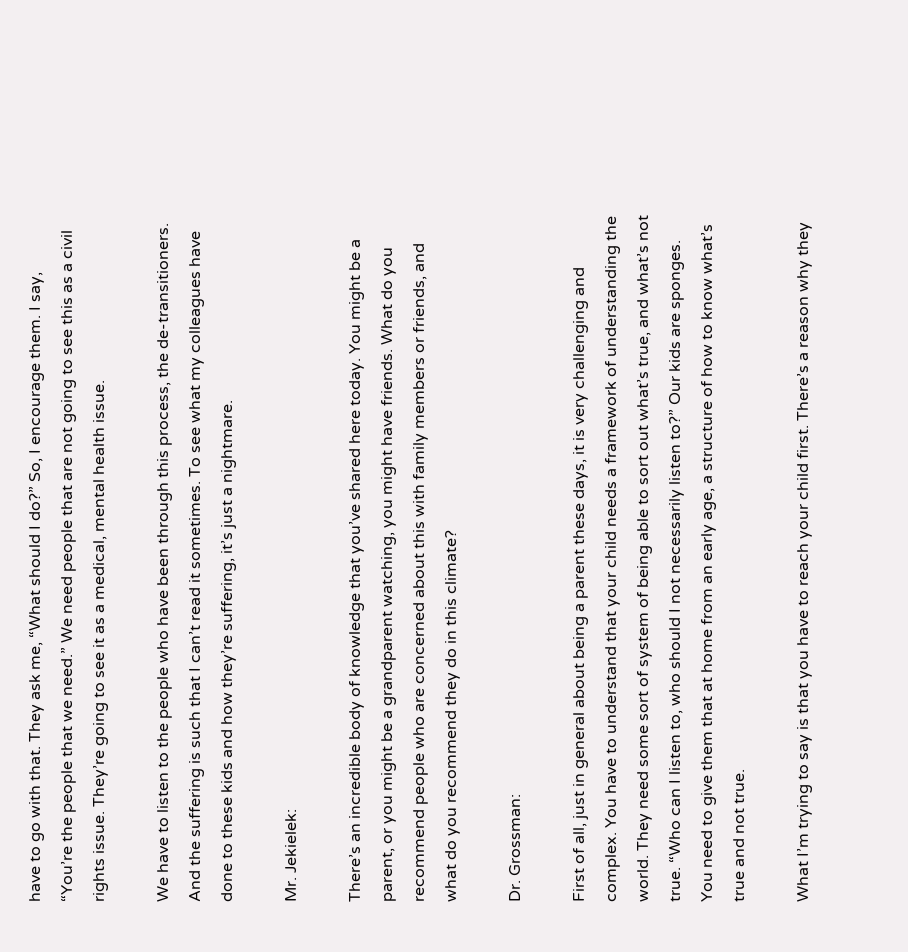have to go with that. They ask me, “What should I do?” So, I encourage them. I say, “You’re the people that we need.” We need people that are not going to see this as a civil rights issue. They’re going to see it as a medical, mental health issue.

We have to listen to the people who have been through this process, the de-transitioners. And the suffering is such that I can’t read it sometimes. To see what my colleagues have done to these kids and how they’re suffering, it’s just a nightmare.

Mr. Jekielek:

There’s an incredible body of knowledge that you’ve shared here today. You might be a parent, or you might be a grandparent watching, you might have friends. What do you recommend people who are concerned about this with family members or friends, and what do you recommend they do in this climate?

Dr. Grossman:

First of all, just in general about being a parent these days, it is very challenging and complex. You have to understand that your child needs a framework of understanding the world. They need some sort of system of being able to sort out what’s true, and what’s not true. “Who can I listen to, who should I not necessarily listen to?” Our kids are sponges. You need to give them that at home from an early age, a structure of how to know what’s true and not true.

What I’m trying to say is that you have to reach your child first. There’s a reason why they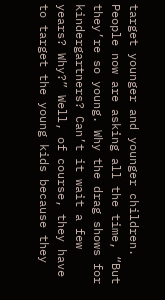target younger and younger children. People now are asking all the time, “But they’re so young. Why the drag shows for kindergartners? Can’t it wait a few years? Why?” Well, of course, they have to target the young kids because they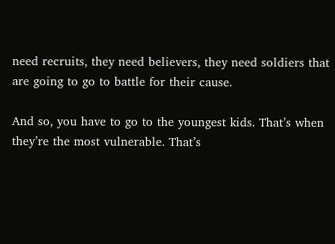need recruits, they need believers, they need soldiers that are going to go to battle for their cause.

And so, you have to go to the youngest kids. That’s when they’re the most vulnerable. That’s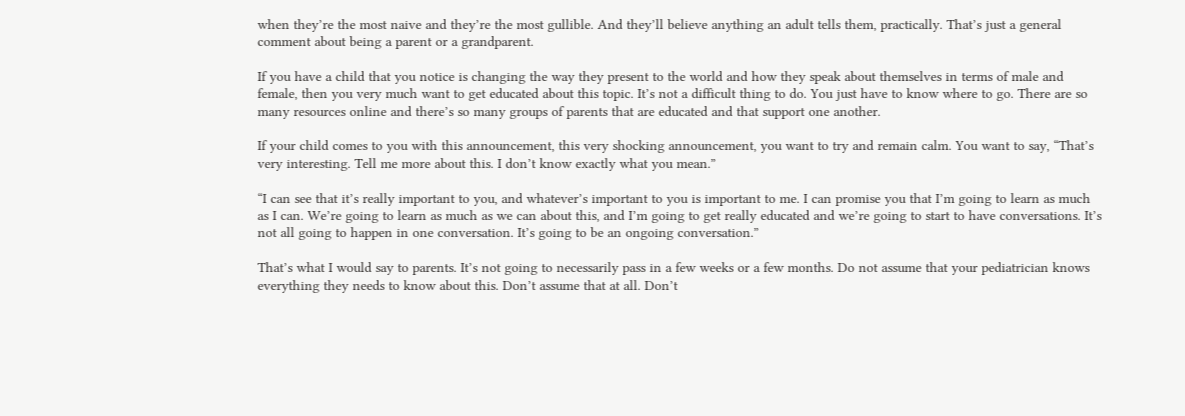when they’re the most naive and they’re the most gullible. And they’ll believe anything an adult tells them, practically. That’s just a general comment about being a parent or a grandparent.

If you have a child that you notice is changing the way they present to the world and how they speak about themselves in terms of male and female, then you very much want to get educated about this topic. It’s not a difficult thing to do. You just have to know where to go. There are so many resources online and there’s so many groups of parents that are educated and that support one another.

If your child comes to you with this announcement, this very shocking announcement, you want to try and remain calm. You want to say, “That’s very interesting. Tell me more about this. I don’t know exactly what you mean.”

“I can see that it’s really important to you, and whatever’s important to you is important to me. I can promise you that I’m going to learn as much as I can. We’re going to learn as much as we can about this, and I’m going to get really educated and we’re going to start to have conversations. It’s not all going to happen in one conversation. It’s going to be an ongoing conversation.”

That’s what I would say to parents. It’s not going to necessarily pass in a few weeks or a few months. Do not assume that your pediatrician knows everything they needs to know about this. Don’t assume that at all. Don’t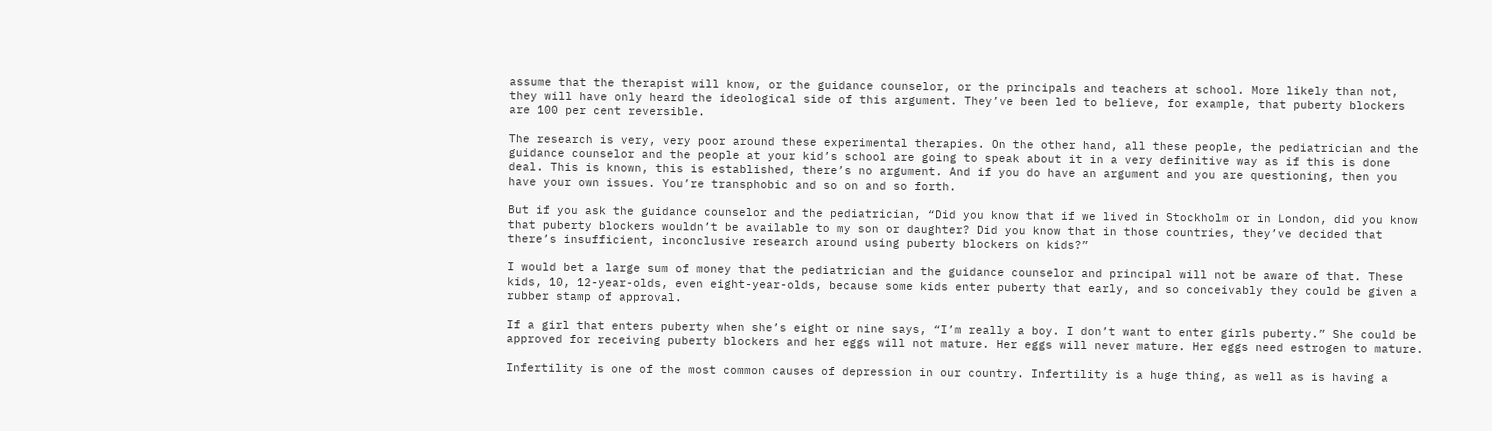assume that the therapist will know, or the guidance counselor, or the principals and teachers at school. More likely than not, they will have only heard the ideological side of this argument. They’ve been led to believe, for example, that puberty blockers are 100 per cent reversible.

The research is very, very poor around these experimental therapies. On the other hand, all these people, the pediatrician and the guidance counselor and the people at your kid’s school are going to speak about it in a very definitive way as if this is done deal. This is known, this is established, there’s no argument. And if you do have an argument and you are questioning, then you have your own issues. You’re transphobic and so on and so forth.

But if you ask the guidance counselor and the pediatrician, “Did you know that if we lived in Stockholm or in London, did you know that puberty blockers wouldn’t be available to my son or daughter? Did you know that in those countries, they’ve decided that there’s insufficient, inconclusive research around using puberty blockers on kids?”

I would bet a large sum of money that the pediatrician and the guidance counselor and principal will not be aware of that. These kids, 10, 12-year-olds, even eight-year-olds, because some kids enter puberty that early, and so conceivably they could be given a rubber stamp of approval.

If a girl that enters puberty when she’s eight or nine says, “I’m really a boy. I don’t want to enter girls puberty.” She could be approved for receiving puberty blockers and her eggs will not mature. Her eggs will never mature. Her eggs need estrogen to mature.

Infertility is one of the most common causes of depression in our country. Infertility is a huge thing, as well as is having a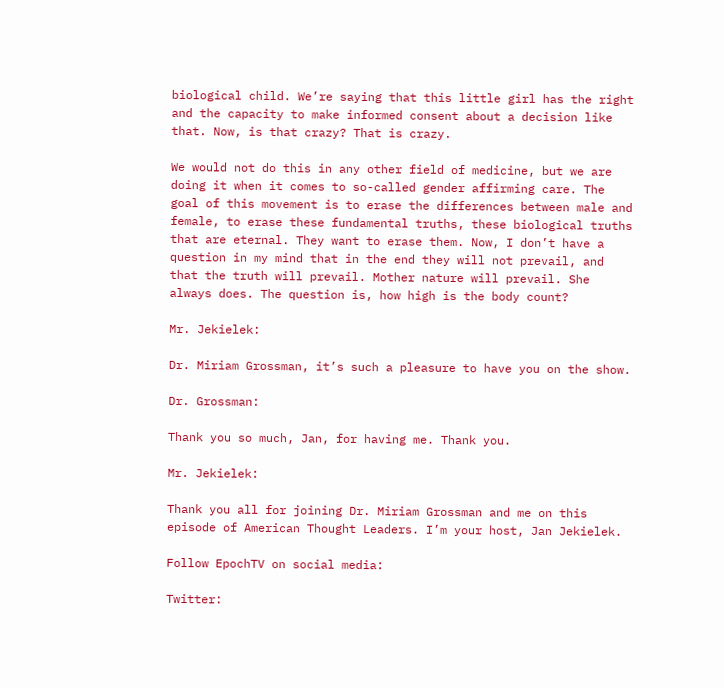biological child. We’re saying that this little girl has the right and the capacity to make informed consent about a decision like that. Now, is that crazy? That is crazy.

We would not do this in any other field of medicine, but we are doing it when it comes to so-called gender affirming care. The goal of this movement is to erase the differences between male and female, to erase these fundamental truths, these biological truths that are eternal. They want to erase them. Now, I don’t have a question in my mind that in the end they will not prevail, and that the truth will prevail. Mother nature will prevail. She always does. The question is, how high is the body count?

Mr. Jekielek:

Dr. Miriam Grossman, it’s such a pleasure to have you on the show.

Dr. Grossman:

Thank you so much, Jan, for having me. Thank you.

Mr. Jekielek:

Thank you all for joining Dr. Miriam Grossman and me on this episode of American Thought Leaders. I’m your host, Jan Jekielek.

Follow EpochTV on social media:

Twitter: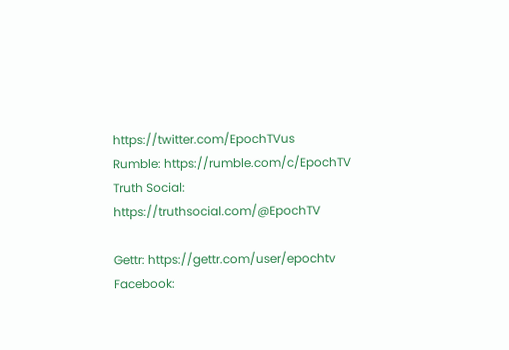https://twitter.com/EpochTVus
Rumble: https://rumble.com/c/EpochTV
Truth Social: https://truthsocial.com/@EpochTV

Gettr: https://gettr.com/user/epochtv
Facebook: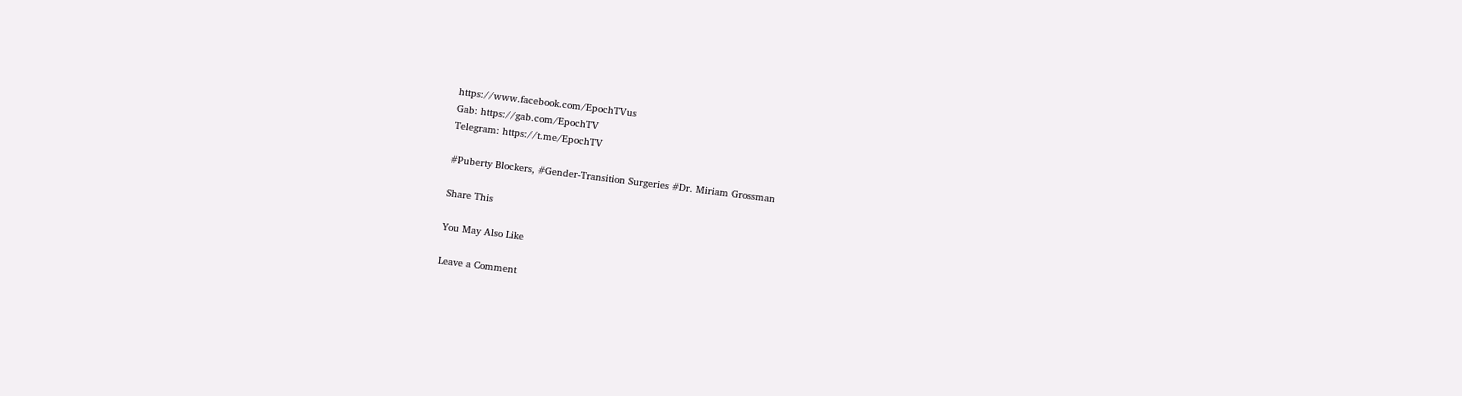https://www.facebook.com/EpochTVus
Gab: https://gab.com/EpochTV
Telegram: https://t.me/EpochTV

#Puberty Blockers, #Gender-Transition Surgeries #Dr. Miriam Grossman

Share This

You May Also Like

Leave a Comment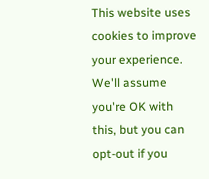This website uses cookies to improve your experience. We'll assume you're OK with this, but you can opt-out if you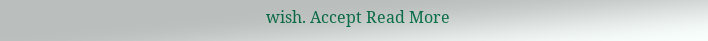wish. Accept Read More